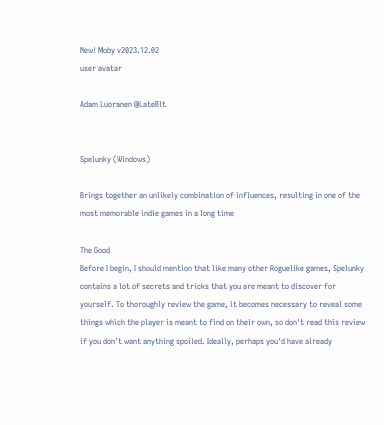New! Moby v2023.12.02
user avatar

Adam Luoranen @LateBlt


Spelunky (Windows)

Brings together an unlikely combination of influences, resulting in one of the most memorable indie games in a long time

The Good
Before I begin, I should mention that like many other Roguelike games, Spelunky contains a lot of secrets and tricks that you are meant to discover for yourself. To thoroughly review the game, it becomes necessary to reveal some things which the player is meant to find on their own, so don't read this review if you don't want anything spoiled. Ideally, perhaps you'd have already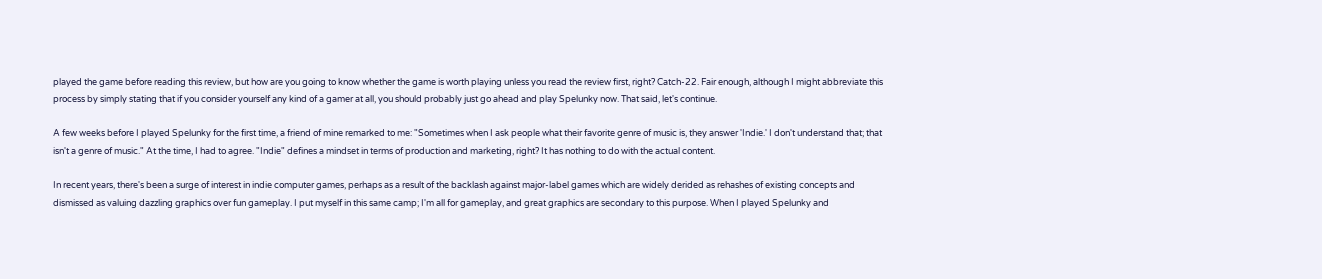played the game before reading this review, but how are you going to know whether the game is worth playing unless you read the review first, right? Catch-22. Fair enough, although I might abbreviate this process by simply stating that if you consider yourself any kind of a gamer at all, you should probably just go ahead and play Spelunky now. That said, let's continue.

A few weeks before I played Spelunky for the first time, a friend of mine remarked to me: "Sometimes when I ask people what their favorite genre of music is, they answer 'Indie.' I don't understand that; that isn't a genre of music." At the time, I had to agree. "Indie" defines a mindset in terms of production and marketing, right? It has nothing to do with the actual content.

In recent years, there's been a surge of interest in indie computer games, perhaps as a result of the backlash against major-label games which are widely derided as rehashes of existing concepts and dismissed as valuing dazzling graphics over fun gameplay. I put myself in this same camp; I'm all for gameplay, and great graphics are secondary to this purpose. When I played Spelunky and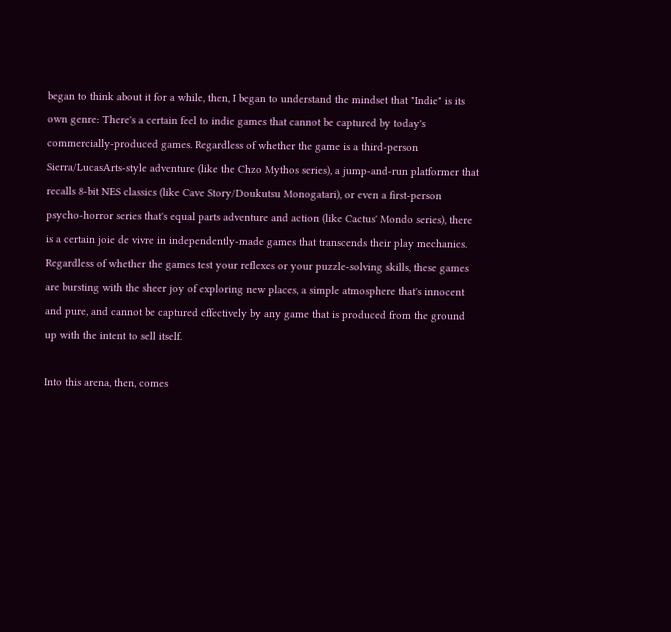began to think about it for a while, then, I began to understand the mindset that "Indie" is its own genre: There's a certain feel to indie games that cannot be captured by today's commercially-produced games. Regardless of whether the game is a third-person Sierra/LucasArts-style adventure (like the Chzo Mythos series), a jump-and-run platformer that recalls 8-bit NES classics (like Cave Story/Doukutsu Monogatari), or even a first-person psycho-horror series that's equal parts adventure and action (like Cactus' Mondo series), there is a certain joie de vivre in independently-made games that transcends their play mechanics. Regardless of whether the games test your reflexes or your puzzle-solving skills, these games are bursting with the sheer joy of exploring new places, a simple atmosphere that's innocent and pure, and cannot be captured effectively by any game that is produced from the ground up with the intent to sell itself.

Into this arena, then, comes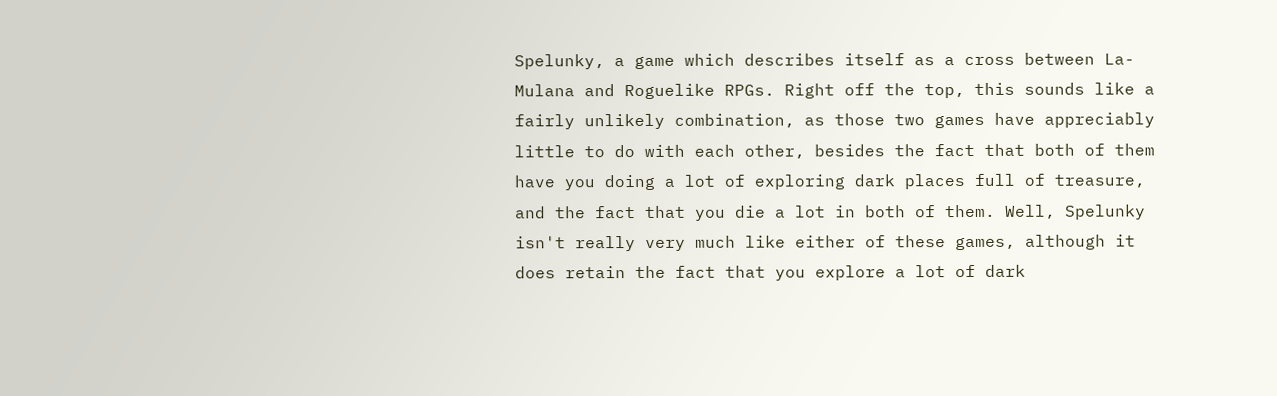Spelunky, a game which describes itself as a cross between La-Mulana and Roguelike RPGs. Right off the top, this sounds like a fairly unlikely combination, as those two games have appreciably little to do with each other, besides the fact that both of them have you doing a lot of exploring dark places full of treasure, and the fact that you die a lot in both of them. Well, Spelunky isn't really very much like either of these games, although it does retain the fact that you explore a lot of dark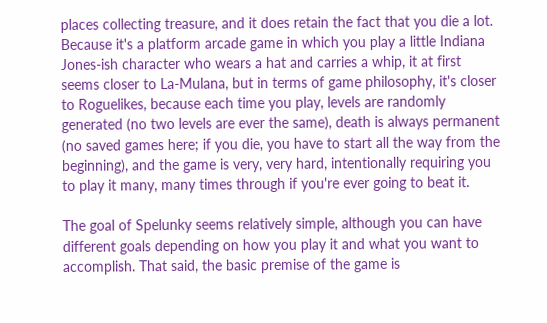places collecting treasure, and it does retain the fact that you die a lot. Because it's a platform arcade game in which you play a little Indiana Jones-ish character who wears a hat and carries a whip, it at first seems closer to La-Mulana, but in terms of game philosophy, it's closer to Roguelikes, because each time you play, levels are randomly generated (no two levels are ever the same), death is always permanent (no saved games here; if you die, you have to start all the way from the beginning), and the game is very, very hard, intentionally requiring you to play it many, many times through if you're ever going to beat it.

The goal of Spelunky seems relatively simple, although you can have different goals depending on how you play it and what you want to accomplish. That said, the basic premise of the game is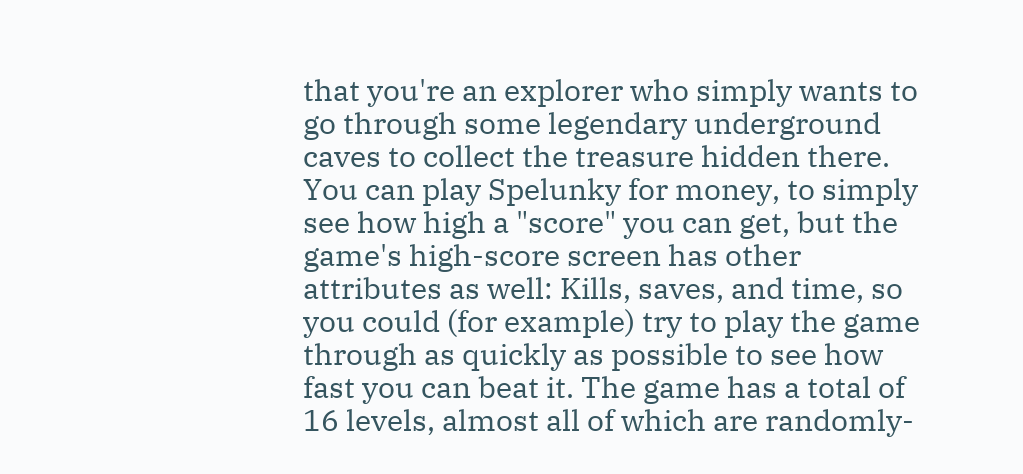that you're an explorer who simply wants to go through some legendary underground caves to collect the treasure hidden there. You can play Spelunky for money, to simply see how high a "score" you can get, but the game's high-score screen has other attributes as well: Kills, saves, and time, so you could (for example) try to play the game through as quickly as possible to see how fast you can beat it. The game has a total of 16 levels, almost all of which are randomly-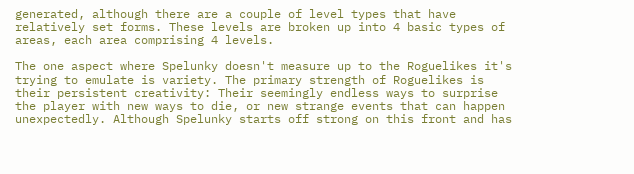generated, although there are a couple of level types that have relatively set forms. These levels are broken up into 4 basic types of areas, each area comprising 4 levels.

The one aspect where Spelunky doesn't measure up to the Roguelikes it's trying to emulate is variety. The primary strength of Roguelikes is their persistent creativity: Their seemingly endless ways to surprise the player with new ways to die, or new strange events that can happen unexpectedly. Although Spelunky starts off strong on this front and has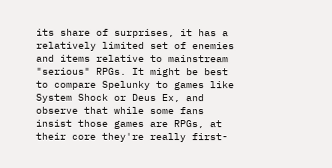its share of surprises, it has a relatively limited set of enemies and items relative to mainstream "serious" RPGs. It might be best to compare Spelunky to games like System Shock or Deus Ex, and observe that while some fans insist those games are RPGs, at their core they're really first-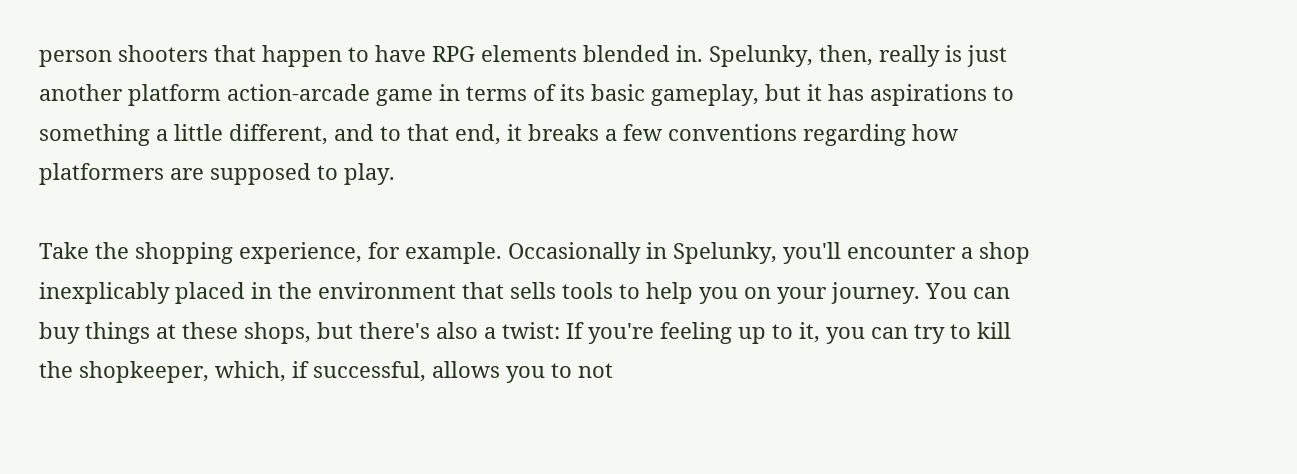person shooters that happen to have RPG elements blended in. Spelunky, then, really is just another platform action-arcade game in terms of its basic gameplay, but it has aspirations to something a little different, and to that end, it breaks a few conventions regarding how platformers are supposed to play.

Take the shopping experience, for example. Occasionally in Spelunky, you'll encounter a shop inexplicably placed in the environment that sells tools to help you on your journey. You can buy things at these shops, but there's also a twist: If you're feeling up to it, you can try to kill the shopkeeper, which, if successful, allows you to not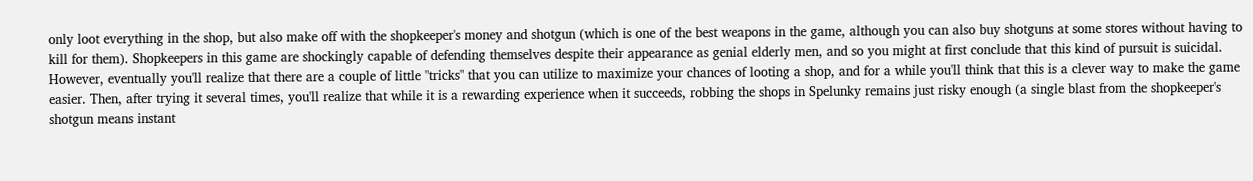only loot everything in the shop, but also make off with the shopkeeper's money and shotgun (which is one of the best weapons in the game, although you can also buy shotguns at some stores without having to kill for them). Shopkeepers in this game are shockingly capable of defending themselves despite their appearance as genial elderly men, and so you might at first conclude that this kind of pursuit is suicidal. However, eventually you'll realize that there are a couple of little "tricks" that you can utilize to maximize your chances of looting a shop, and for a while you'll think that this is a clever way to make the game easier. Then, after trying it several times, you'll realize that while it is a rewarding experience when it succeeds, robbing the shops in Spelunky remains just risky enough (a single blast from the shopkeeper's shotgun means instant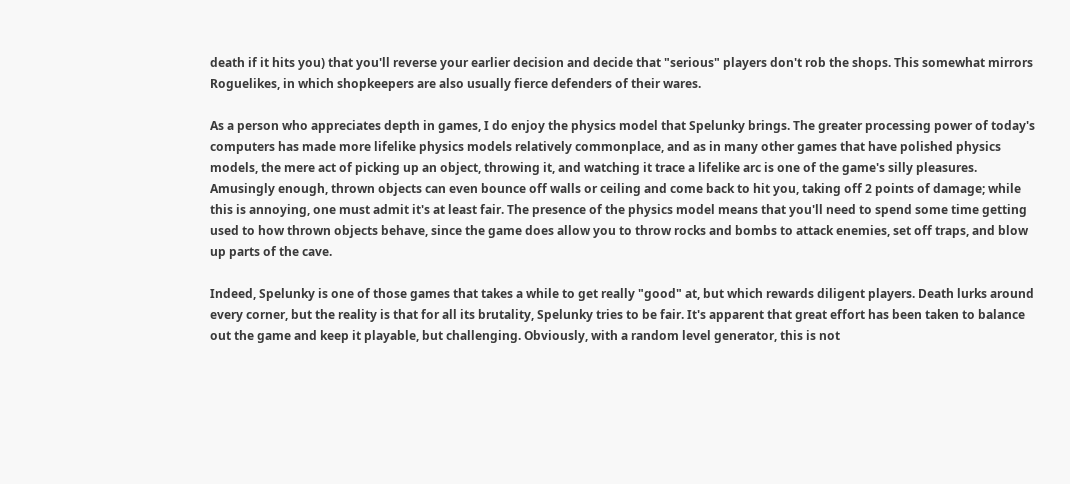death if it hits you) that you'll reverse your earlier decision and decide that "serious" players don't rob the shops. This somewhat mirrors Roguelikes, in which shopkeepers are also usually fierce defenders of their wares.

As a person who appreciates depth in games, I do enjoy the physics model that Spelunky brings. The greater processing power of today's computers has made more lifelike physics models relatively commonplace, and as in many other games that have polished physics models, the mere act of picking up an object, throwing it, and watching it trace a lifelike arc is one of the game's silly pleasures. Amusingly enough, thrown objects can even bounce off walls or ceiling and come back to hit you, taking off 2 points of damage; while this is annoying, one must admit it's at least fair. The presence of the physics model means that you'll need to spend some time getting used to how thrown objects behave, since the game does allow you to throw rocks and bombs to attack enemies, set off traps, and blow up parts of the cave.

Indeed, Spelunky is one of those games that takes a while to get really "good" at, but which rewards diligent players. Death lurks around every corner, but the reality is that for all its brutality, Spelunky tries to be fair. It's apparent that great effort has been taken to balance out the game and keep it playable, but challenging. Obviously, with a random level generator, this is not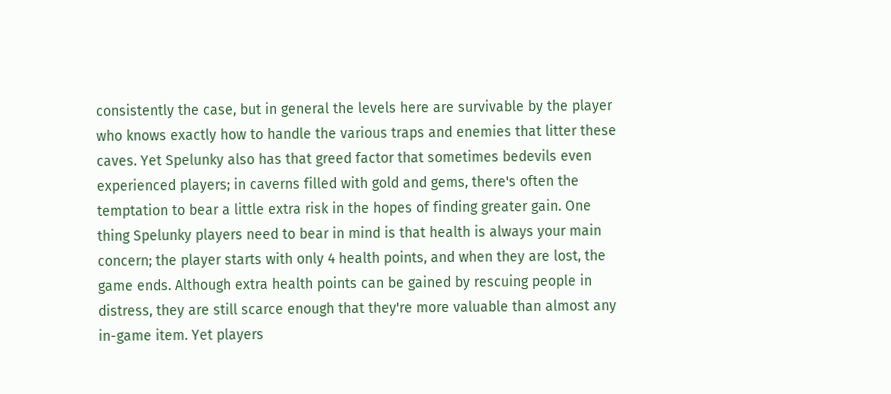consistently the case, but in general the levels here are survivable by the player who knows exactly how to handle the various traps and enemies that litter these caves. Yet Spelunky also has that greed factor that sometimes bedevils even experienced players; in caverns filled with gold and gems, there's often the temptation to bear a little extra risk in the hopes of finding greater gain. One thing Spelunky players need to bear in mind is that health is always your main concern; the player starts with only 4 health points, and when they are lost, the game ends. Although extra health points can be gained by rescuing people in distress, they are still scarce enough that they're more valuable than almost any in-game item. Yet players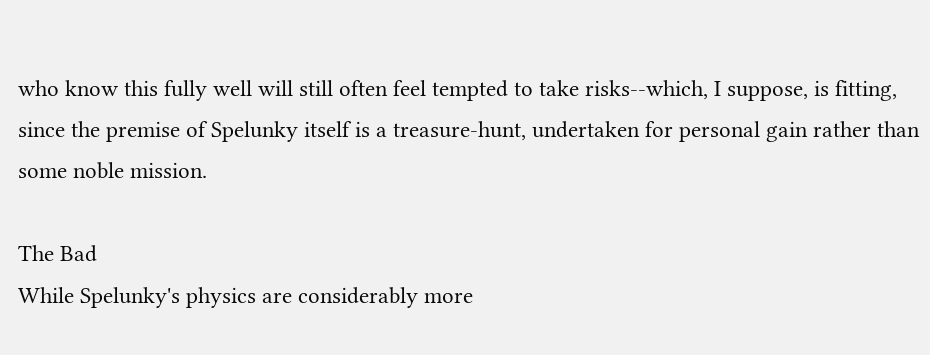who know this fully well will still often feel tempted to take risks--which, I suppose, is fitting, since the premise of Spelunky itself is a treasure-hunt, undertaken for personal gain rather than some noble mission.

The Bad
While Spelunky's physics are considerably more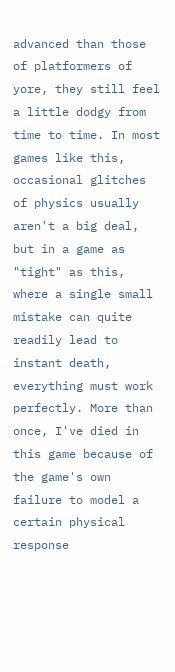advanced than those of platformers of yore, they still feel a little dodgy from time to time. In most games like this, occasional glitches of physics usually aren't a big deal, but in a game as "tight" as this, where a single small mistake can quite readily lead to instant death, everything must work perfectly. More than once, I've died in this game because of the game's own failure to model a certain physical response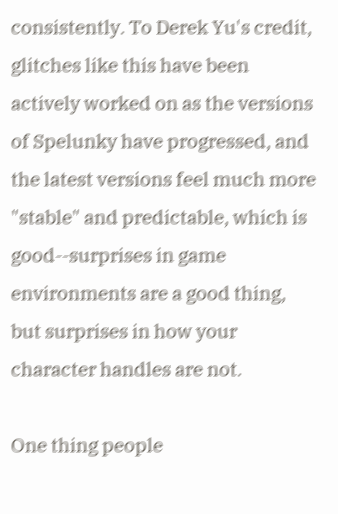consistently. To Derek Yu's credit, glitches like this have been actively worked on as the versions of Spelunky have progressed, and the latest versions feel much more "stable" and predictable, which is good--surprises in game environments are a good thing, but surprises in how your character handles are not.

One thing people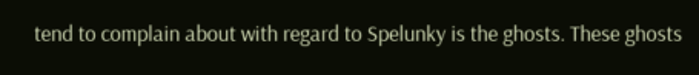tend to complain about with regard to Spelunky is the ghosts. These ghosts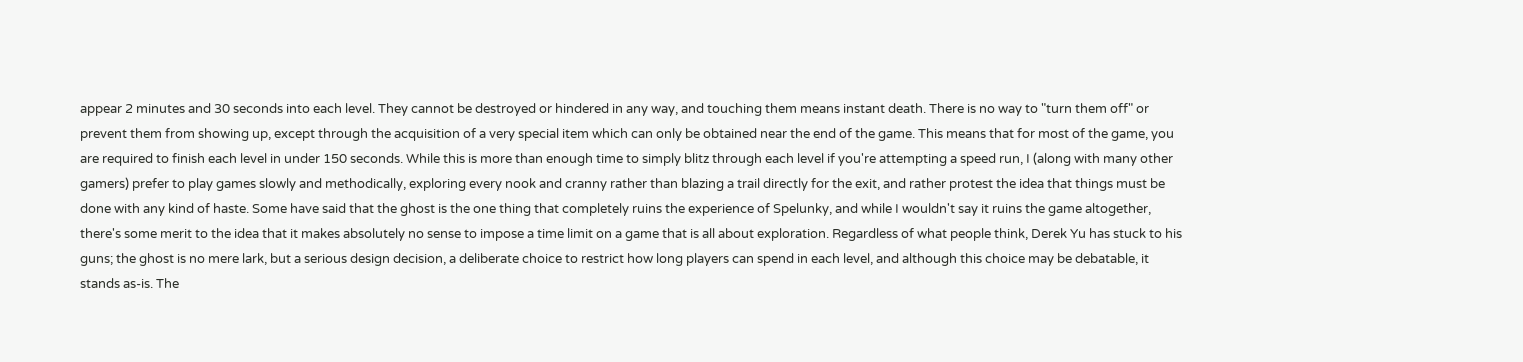appear 2 minutes and 30 seconds into each level. They cannot be destroyed or hindered in any way, and touching them means instant death. There is no way to "turn them off" or prevent them from showing up, except through the acquisition of a very special item which can only be obtained near the end of the game. This means that for most of the game, you are required to finish each level in under 150 seconds. While this is more than enough time to simply blitz through each level if you're attempting a speed run, I (along with many other gamers) prefer to play games slowly and methodically, exploring every nook and cranny rather than blazing a trail directly for the exit, and rather protest the idea that things must be done with any kind of haste. Some have said that the ghost is the one thing that completely ruins the experience of Spelunky, and while I wouldn't say it ruins the game altogether, there's some merit to the idea that it makes absolutely no sense to impose a time limit on a game that is all about exploration. Regardless of what people think, Derek Yu has stuck to his guns; the ghost is no mere lark, but a serious design decision, a deliberate choice to restrict how long players can spend in each level, and although this choice may be debatable, it stands as-is. The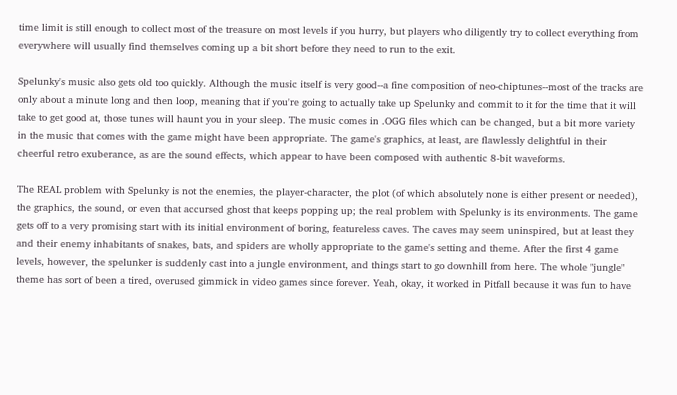time limit is still enough to collect most of the treasure on most levels if you hurry, but players who diligently try to collect everything from everywhere will usually find themselves coming up a bit short before they need to run to the exit.

Spelunky's music also gets old too quickly. Although the music itself is very good--a fine composition of neo-chiptunes--most of the tracks are only about a minute long and then loop, meaning that if you're going to actually take up Spelunky and commit to it for the time that it will take to get good at, those tunes will haunt you in your sleep. The music comes in .OGG files which can be changed, but a bit more variety in the music that comes with the game might have been appropriate. The game's graphics, at least, are flawlessly delightful in their cheerful retro exuberance, as are the sound effects, which appear to have been composed with authentic 8-bit waveforms.

The REAL problem with Spelunky is not the enemies, the player-character, the plot (of which absolutely none is either present or needed), the graphics, the sound, or even that accursed ghost that keeps popping up; the real problem with Spelunky is its environments. The game gets off to a very promising start with its initial environment of boring, featureless caves. The caves may seem uninspired, but at least they and their enemy inhabitants of snakes, bats, and spiders are wholly appropriate to the game's setting and theme. After the first 4 game levels, however, the spelunker is suddenly cast into a jungle environment, and things start to go downhill from here. The whole "jungle" theme has sort of been a tired, overused gimmick in video games since forever. Yeah, okay, it worked in Pitfall because it was fun to have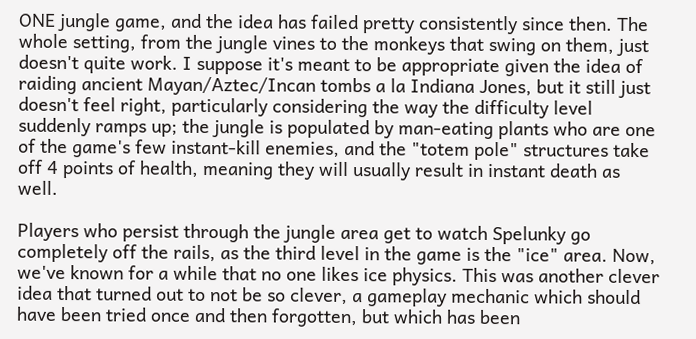ONE jungle game, and the idea has failed pretty consistently since then. The whole setting, from the jungle vines to the monkeys that swing on them, just doesn't quite work. I suppose it's meant to be appropriate given the idea of raiding ancient Mayan/Aztec/Incan tombs a la Indiana Jones, but it still just doesn't feel right, particularly considering the way the difficulty level suddenly ramps up; the jungle is populated by man-eating plants who are one of the game's few instant-kill enemies, and the "totem pole" structures take off 4 points of health, meaning they will usually result in instant death as well.

Players who persist through the jungle area get to watch Spelunky go completely off the rails, as the third level in the game is the "ice" area. Now, we've known for a while that no one likes ice physics. This was another clever idea that turned out to not be so clever, a gameplay mechanic which should have been tried once and then forgotten, but which has been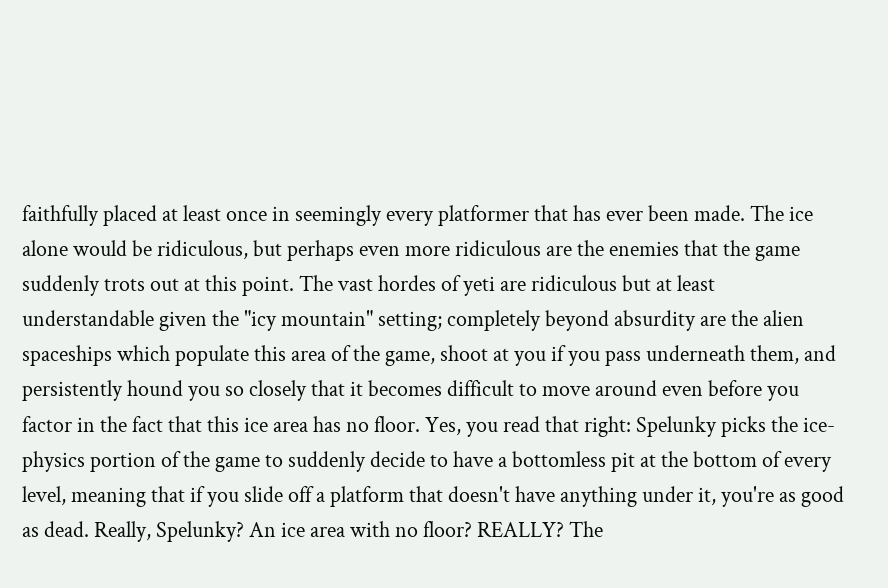faithfully placed at least once in seemingly every platformer that has ever been made. The ice alone would be ridiculous, but perhaps even more ridiculous are the enemies that the game suddenly trots out at this point. The vast hordes of yeti are ridiculous but at least understandable given the "icy mountain" setting; completely beyond absurdity are the alien spaceships which populate this area of the game, shoot at you if you pass underneath them, and persistently hound you so closely that it becomes difficult to move around even before you factor in the fact that this ice area has no floor. Yes, you read that right: Spelunky picks the ice-physics portion of the game to suddenly decide to have a bottomless pit at the bottom of every level, meaning that if you slide off a platform that doesn't have anything under it, you're as good as dead. Really, Spelunky? An ice area with no floor? REALLY? The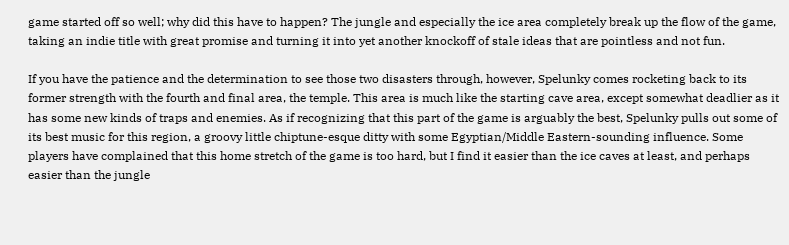game started off so well; why did this have to happen? The jungle and especially the ice area completely break up the flow of the game, taking an indie title with great promise and turning it into yet another knockoff of stale ideas that are pointless and not fun.

If you have the patience and the determination to see those two disasters through, however, Spelunky comes rocketing back to its former strength with the fourth and final area, the temple. This area is much like the starting cave area, except somewhat deadlier as it has some new kinds of traps and enemies. As if recognizing that this part of the game is arguably the best, Spelunky pulls out some of its best music for this region, a groovy little chiptune-esque ditty with some Egyptian/Middle Eastern-sounding influence. Some players have complained that this home stretch of the game is too hard, but I find it easier than the ice caves at least, and perhaps easier than the jungle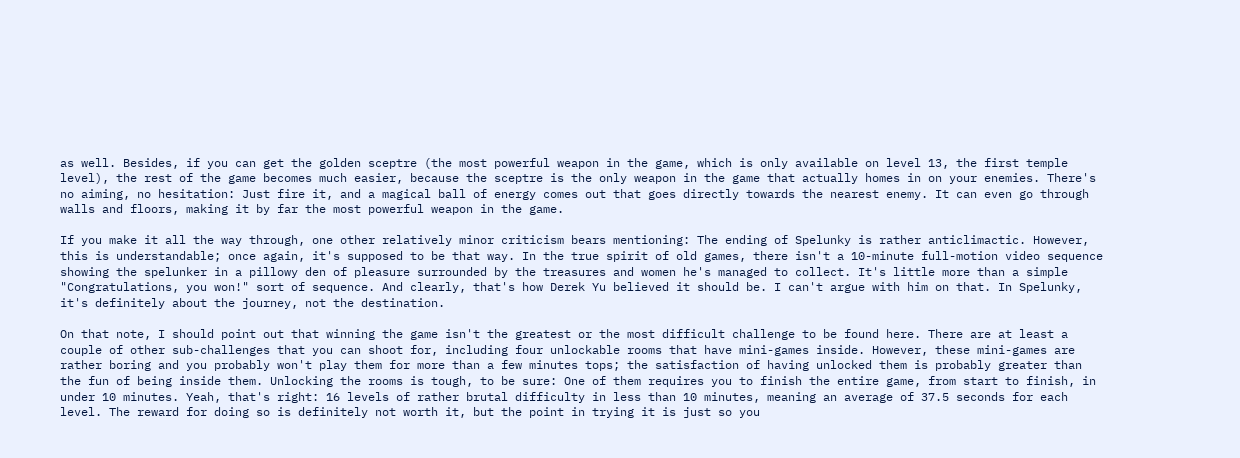as well. Besides, if you can get the golden sceptre (the most powerful weapon in the game, which is only available on level 13, the first temple level), the rest of the game becomes much easier, because the sceptre is the only weapon in the game that actually homes in on your enemies. There's no aiming, no hesitation: Just fire it, and a magical ball of energy comes out that goes directly towards the nearest enemy. It can even go through walls and floors, making it by far the most powerful weapon in the game.

If you make it all the way through, one other relatively minor criticism bears mentioning: The ending of Spelunky is rather anticlimactic. However, this is understandable; once again, it's supposed to be that way. In the true spirit of old games, there isn't a 10-minute full-motion video sequence showing the spelunker in a pillowy den of pleasure surrounded by the treasures and women he's managed to collect. It's little more than a simple "Congratulations, you won!" sort of sequence. And clearly, that's how Derek Yu believed it should be. I can't argue with him on that. In Spelunky, it's definitely about the journey, not the destination.

On that note, I should point out that winning the game isn't the greatest or the most difficult challenge to be found here. There are at least a couple of other sub-challenges that you can shoot for, including four unlockable rooms that have mini-games inside. However, these mini-games are rather boring and you probably won't play them for more than a few minutes tops; the satisfaction of having unlocked them is probably greater than the fun of being inside them. Unlocking the rooms is tough, to be sure: One of them requires you to finish the entire game, from start to finish, in under 10 minutes. Yeah, that's right: 16 levels of rather brutal difficulty in less than 10 minutes, meaning an average of 37.5 seconds for each level. The reward for doing so is definitely not worth it, but the point in trying it is just so you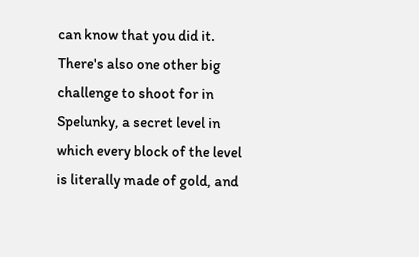can know that you did it. There's also one other big challenge to shoot for in Spelunky, a secret level in which every block of the level is literally made of gold, and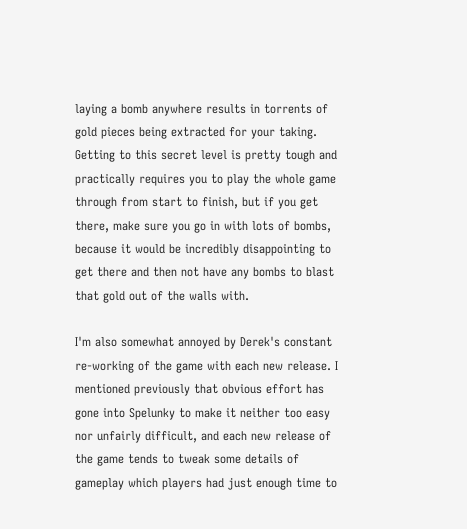laying a bomb anywhere results in torrents of gold pieces being extracted for your taking. Getting to this secret level is pretty tough and practically requires you to play the whole game through from start to finish, but if you get there, make sure you go in with lots of bombs, because it would be incredibly disappointing to get there and then not have any bombs to blast that gold out of the walls with.

I'm also somewhat annoyed by Derek's constant re-working of the game with each new release. I mentioned previously that obvious effort has gone into Spelunky to make it neither too easy nor unfairly difficult, and each new release of the game tends to tweak some details of gameplay which players had just enough time to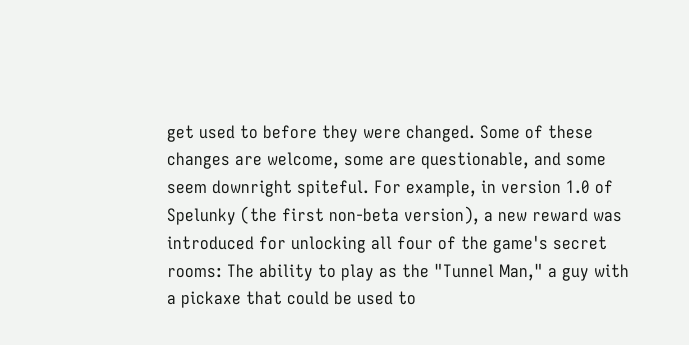get used to before they were changed. Some of these changes are welcome, some are questionable, and some seem downright spiteful. For example, in version 1.0 of Spelunky (the first non-beta version), a new reward was introduced for unlocking all four of the game's secret rooms: The ability to play as the "Tunnel Man," a guy with a pickaxe that could be used to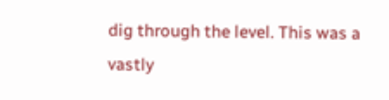dig through the level. This was a vastly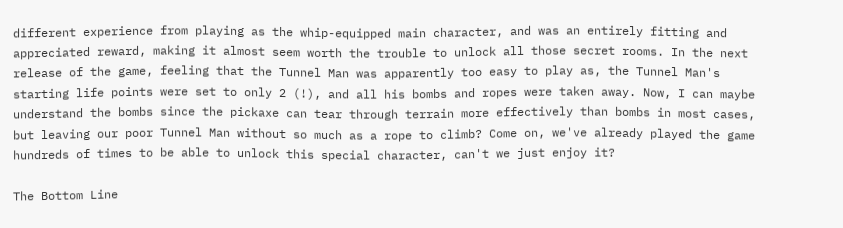different experience from playing as the whip-equipped main character, and was an entirely fitting and appreciated reward, making it almost seem worth the trouble to unlock all those secret rooms. In the next release of the game, feeling that the Tunnel Man was apparently too easy to play as, the Tunnel Man's starting life points were set to only 2 (!), and all his bombs and ropes were taken away. Now, I can maybe understand the bombs since the pickaxe can tear through terrain more effectively than bombs in most cases, but leaving our poor Tunnel Man without so much as a rope to climb? Come on, we've already played the game hundreds of times to be able to unlock this special character, can't we just enjoy it?

The Bottom Line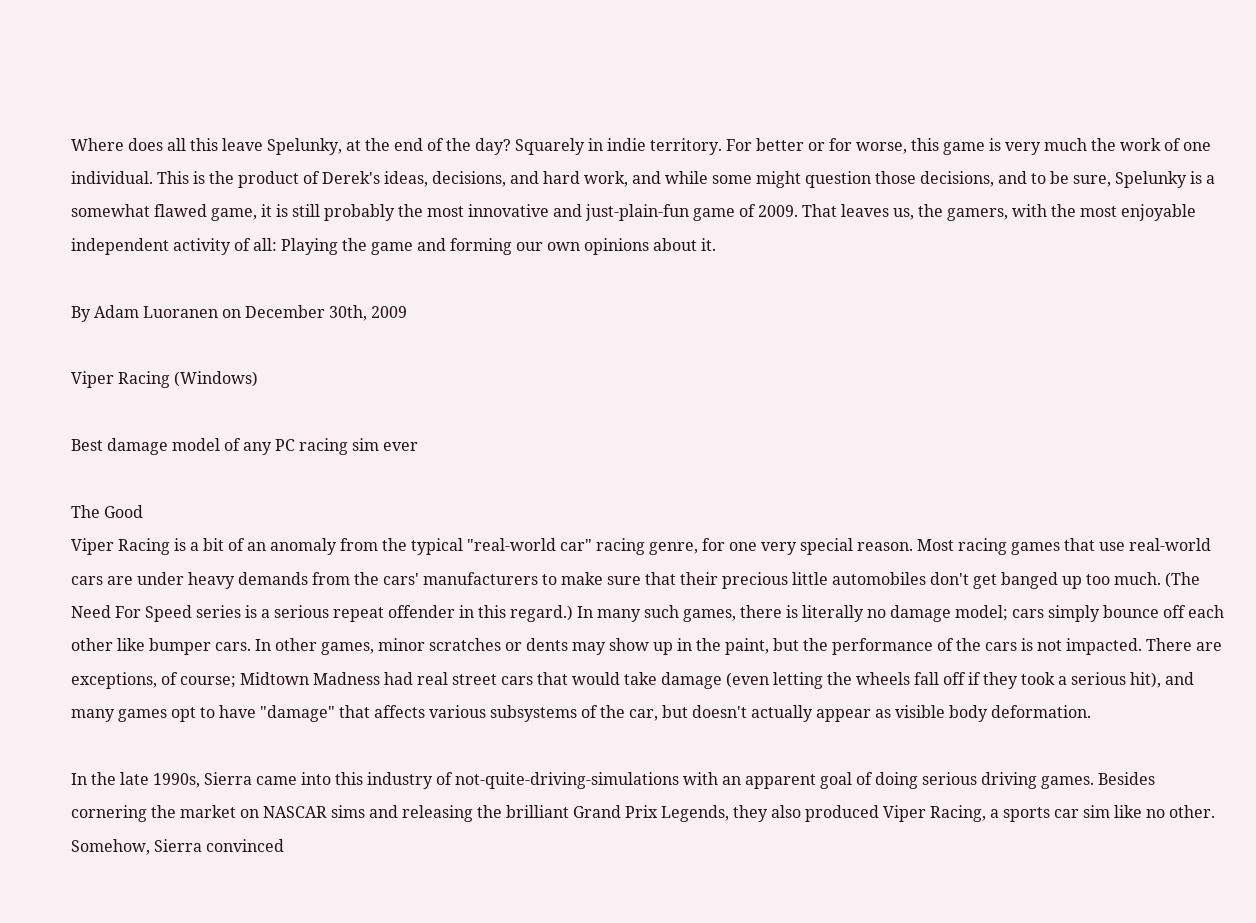Where does all this leave Spelunky, at the end of the day? Squarely in indie territory. For better or for worse, this game is very much the work of one individual. This is the product of Derek's ideas, decisions, and hard work, and while some might question those decisions, and to be sure, Spelunky is a somewhat flawed game, it is still probably the most innovative and just-plain-fun game of 2009. That leaves us, the gamers, with the most enjoyable independent activity of all: Playing the game and forming our own opinions about it.

By Adam Luoranen on December 30th, 2009

Viper Racing (Windows)

Best damage model of any PC racing sim ever

The Good
Viper Racing is a bit of an anomaly from the typical "real-world car" racing genre, for one very special reason. Most racing games that use real-world cars are under heavy demands from the cars' manufacturers to make sure that their precious little automobiles don't get banged up too much. (The Need For Speed series is a serious repeat offender in this regard.) In many such games, there is literally no damage model; cars simply bounce off each other like bumper cars. In other games, minor scratches or dents may show up in the paint, but the performance of the cars is not impacted. There are exceptions, of course; Midtown Madness had real street cars that would take damage (even letting the wheels fall off if they took a serious hit), and many games opt to have "damage" that affects various subsystems of the car, but doesn't actually appear as visible body deformation.

In the late 1990s, Sierra came into this industry of not-quite-driving-simulations with an apparent goal of doing serious driving games. Besides cornering the market on NASCAR sims and releasing the brilliant Grand Prix Legends, they also produced Viper Racing, a sports car sim like no other. Somehow, Sierra convinced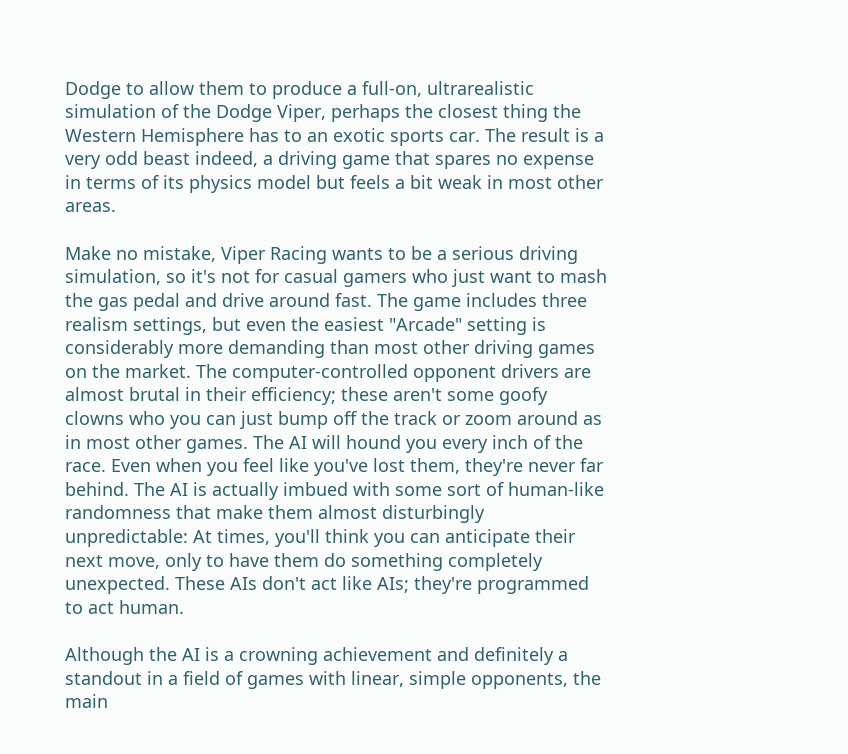Dodge to allow them to produce a full-on, ultrarealistic simulation of the Dodge Viper, perhaps the closest thing the Western Hemisphere has to an exotic sports car. The result is a very odd beast indeed, a driving game that spares no expense in terms of its physics model but feels a bit weak in most other areas.

Make no mistake, Viper Racing wants to be a serious driving simulation, so it's not for casual gamers who just want to mash the gas pedal and drive around fast. The game includes three realism settings, but even the easiest "Arcade" setting is considerably more demanding than most other driving games on the market. The computer-controlled opponent drivers are almost brutal in their efficiency; these aren't some goofy clowns who you can just bump off the track or zoom around as in most other games. The AI will hound you every inch of the race. Even when you feel like you've lost them, they're never far behind. The AI is actually imbued with some sort of human-like randomness that make them almost disturbingly unpredictable: At times, you'll think you can anticipate their next move, only to have them do something completely unexpected. These AIs don't act like AIs; they're programmed to act human.

Although the AI is a crowning achievement and definitely a standout in a field of games with linear, simple opponents, the main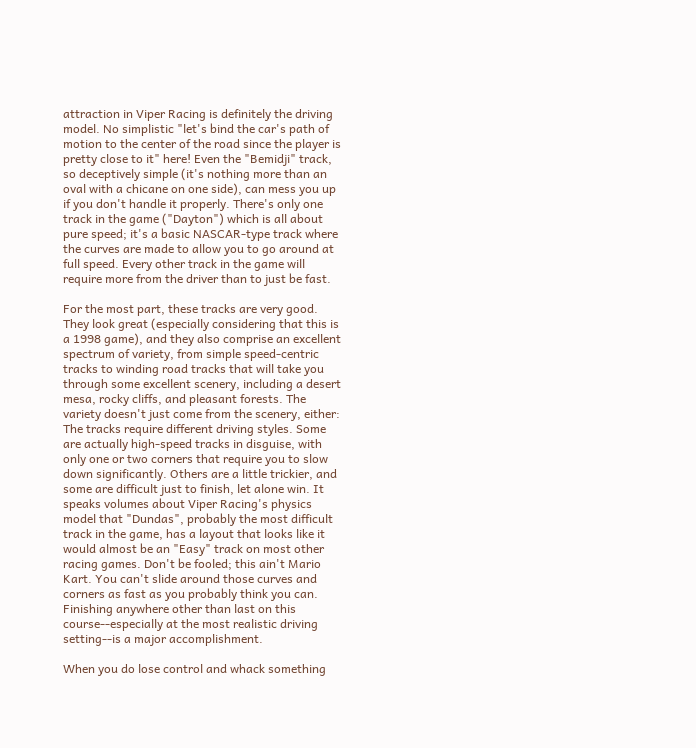attraction in Viper Racing is definitely the driving model. No simplistic "let's bind the car's path of motion to the center of the road since the player is pretty close to it" here! Even the "Bemidji" track, so deceptively simple (it's nothing more than an oval with a chicane on one side), can mess you up if you don't handle it properly. There's only one track in the game ("Dayton") which is all about pure speed; it's a basic NASCAR-type track where the curves are made to allow you to go around at full speed. Every other track in the game will require more from the driver than to just be fast.

For the most part, these tracks are very good. They look great (especially considering that this is a 1998 game), and they also comprise an excellent spectrum of variety, from simple speed-centric tracks to winding road tracks that will take you through some excellent scenery, including a desert mesa, rocky cliffs, and pleasant forests. The variety doesn't just come from the scenery, either: The tracks require different driving styles. Some are actually high-speed tracks in disguise, with only one or two corners that require you to slow down significantly. Others are a little trickier, and some are difficult just to finish, let alone win. It speaks volumes about Viper Racing's physics model that "Dundas", probably the most difficult track in the game, has a layout that looks like it would almost be an "Easy" track on most other racing games. Don't be fooled; this ain't Mario Kart. You can't slide around those curves and corners as fast as you probably think you can. Finishing anywhere other than last on this course--especially at the most realistic driving setting--is a major accomplishment.

When you do lose control and whack something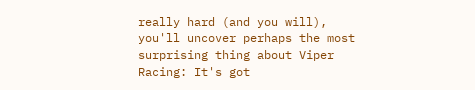really hard (and you will), you'll uncover perhaps the most surprising thing about Viper Racing: It's got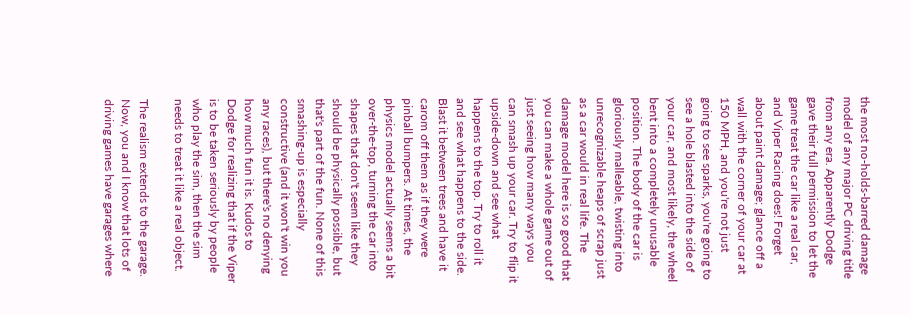the most no-holds-barred damage model of any major PC driving title from any era. Apparently Dodge gave their full permission to let the game treat the car like a real car, and Viper Racing does! Forget about paint damage; glance off a wall with the corner of your car at 150 MPH, and you're not just going to see sparks, you're going to see a hole blasted into the side of your car, and most likely, the wheel bent into a completely unusable position. The body of the car is gloriously malleable, twisting into unrecognizable heaps of scrap just as a car would in real life. The damage model here is so good that you can make a whole game out of just seeing how many ways you can smash up your car. Try to flip it upside-down and see what happens to the top. Try to roll it and see what happens to the side. Blast it between trees and have it carom off them as if they were pinball bumpers. At times, the physics model actually seems a bit over-the-top, turning the car into shapes that don't seem like they should be physically possible, but that's part of the fun. None of this smashing-up is especially constructive (and it won't win you any races), but there's no denying how much fun it is. Kudos to Dodge for realizing that if the Viper is to be taken seriously by people who play the sim, then the sim needs to treat it like a real object.

The realism extends to the garage. Now, you and I know that lots of driving games have garages where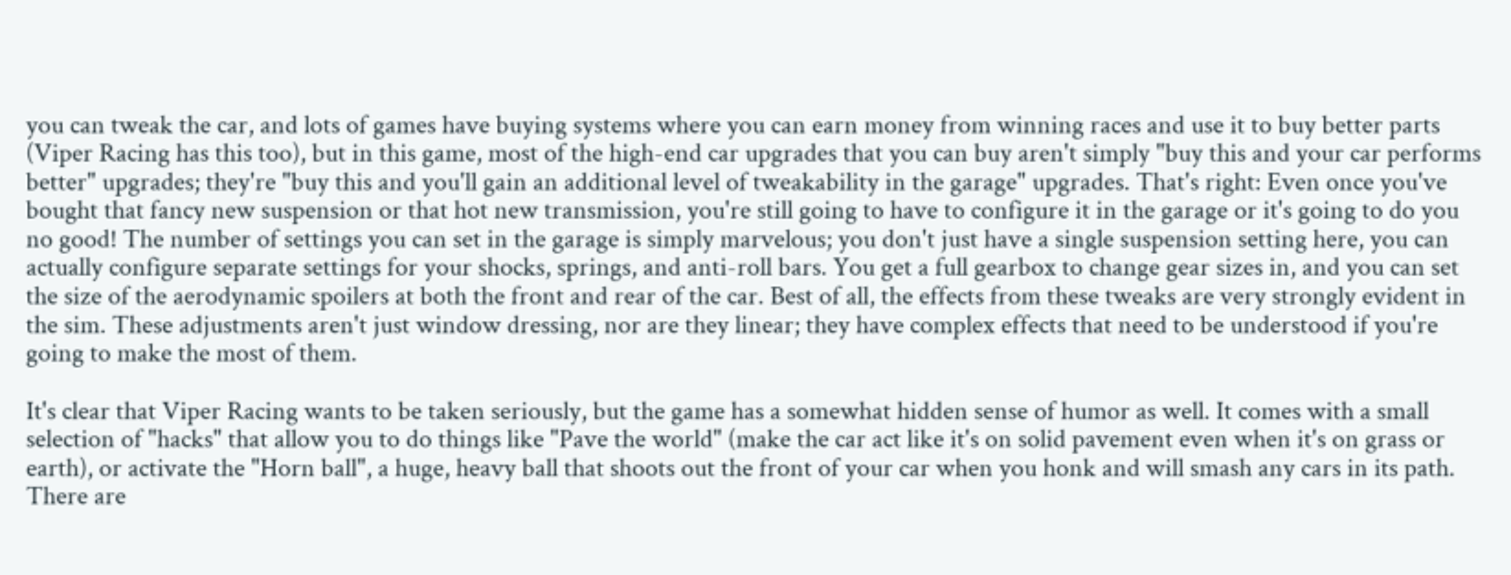you can tweak the car, and lots of games have buying systems where you can earn money from winning races and use it to buy better parts (Viper Racing has this too), but in this game, most of the high-end car upgrades that you can buy aren't simply "buy this and your car performs better" upgrades; they're "buy this and you'll gain an additional level of tweakability in the garage" upgrades. That's right: Even once you've bought that fancy new suspension or that hot new transmission, you're still going to have to configure it in the garage or it's going to do you no good! The number of settings you can set in the garage is simply marvelous; you don't just have a single suspension setting here, you can actually configure separate settings for your shocks, springs, and anti-roll bars. You get a full gearbox to change gear sizes in, and you can set the size of the aerodynamic spoilers at both the front and rear of the car. Best of all, the effects from these tweaks are very strongly evident in the sim. These adjustments aren't just window dressing, nor are they linear; they have complex effects that need to be understood if you're going to make the most of them.

It's clear that Viper Racing wants to be taken seriously, but the game has a somewhat hidden sense of humor as well. It comes with a small selection of "hacks" that allow you to do things like "Pave the world" (make the car act like it's on solid pavement even when it's on grass or earth), or activate the "Horn ball", a huge, heavy ball that shoots out the front of your car when you honk and will smash any cars in its path. There are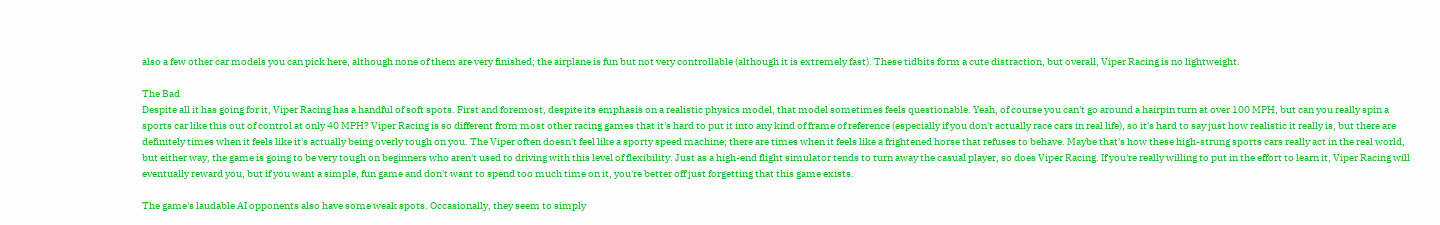also a few other car models you can pick here, although none of them are very finished; the airplane is fun but not very controllable (although it is extremely fast). These tidbits form a cute distraction, but overall, Viper Racing is no lightweight.

The Bad
Despite all it has going for it, Viper Racing has a handful of soft spots. First and foremost, despite its emphasis on a realistic physics model, that model sometimes feels questionable. Yeah, of course you can't go around a hairpin turn at over 100 MPH, but can you really spin a sports car like this out of control at only 40 MPH? Viper Racing is so different from most other racing games that it's hard to put it into any kind of frame of reference (especially if you don't actually race cars in real life), so it's hard to say just how realistic it really is, but there are definitely times when it feels like it's actually being overly tough on you. The Viper often doesn't feel like a sporty speed machine; there are times when it feels like a frightened horse that refuses to behave. Maybe that's how these high-strung sports cars really act in the real world, but either way, the game is going to be very tough on beginners who aren't used to driving with this level of flexibility. Just as a high-end flight simulator tends to turn away the casual player, so does Viper Racing. If you're really willing to put in the effort to learn it, Viper Racing will eventually reward you, but if you want a simple, fun game and don't want to spend too much time on it, you're better off just forgetting that this game exists.

The game's laudable AI opponents also have some weak spots. Occasionally, they seem to simply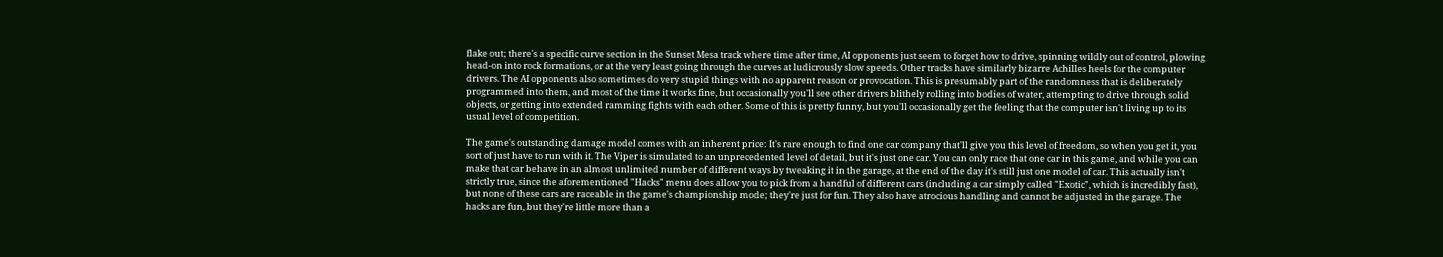flake out; there's a specific curve section in the Sunset Mesa track where time after time, AI opponents just seem to forget how to drive, spinning wildly out of control, plowing head-on into rock formations, or at the very least going through the curves at ludicrously slow speeds. Other tracks have similarly bizarre Achilles heels for the computer drivers. The AI opponents also sometimes do very stupid things with no apparent reason or provocation. This is presumably part of the randomness that is deliberately programmed into them, and most of the time it works fine, but occasionally you'll see other drivers blithely rolling into bodies of water, attempting to drive through solid objects, or getting into extended ramming fights with each other. Some of this is pretty funny, but you'll occasionally get the feeling that the computer isn't living up to its usual level of competition.

The game's outstanding damage model comes with an inherent price: It's rare enough to find one car company that'll give you this level of freedom, so when you get it, you sort of just have to run with it. The Viper is simulated to an unprecedented level of detail, but it's just one car. You can only race that one car in this game, and while you can make that car behave in an almost unlimited number of different ways by tweaking it in the garage, at the end of the day it's still just one model of car. This actually isn't strictly true, since the aforementioned "Hacks" menu does allow you to pick from a handful of different cars (including a car simply called "Exotic", which is incredibly fast), but none of these cars are raceable in the game's championship mode; they're just for fun. They also have atrocious handling and cannot be adjusted in the garage. The hacks are fun, but they're little more than a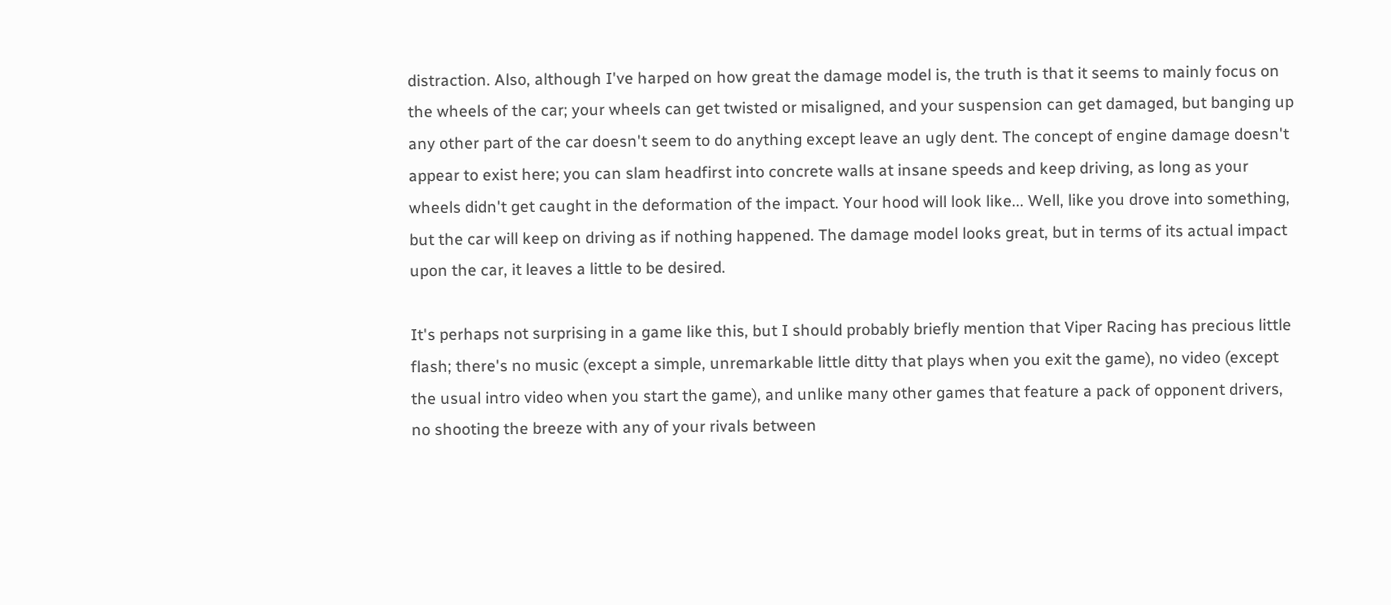distraction. Also, although I've harped on how great the damage model is, the truth is that it seems to mainly focus on the wheels of the car; your wheels can get twisted or misaligned, and your suspension can get damaged, but banging up any other part of the car doesn't seem to do anything except leave an ugly dent. The concept of engine damage doesn't appear to exist here; you can slam headfirst into concrete walls at insane speeds and keep driving, as long as your wheels didn't get caught in the deformation of the impact. Your hood will look like... Well, like you drove into something, but the car will keep on driving as if nothing happened. The damage model looks great, but in terms of its actual impact upon the car, it leaves a little to be desired.

It's perhaps not surprising in a game like this, but I should probably briefly mention that Viper Racing has precious little flash; there's no music (except a simple, unremarkable little ditty that plays when you exit the game), no video (except the usual intro video when you start the game), and unlike many other games that feature a pack of opponent drivers, no shooting the breeze with any of your rivals between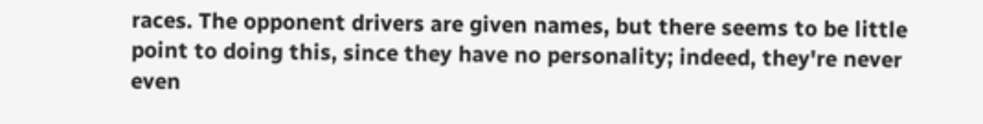races. The opponent drivers are given names, but there seems to be little point to doing this, since they have no personality; indeed, they're never even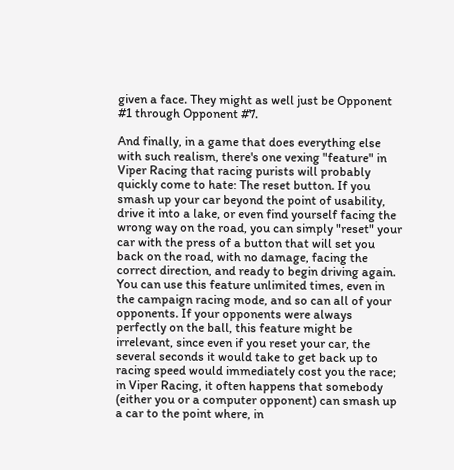given a face. They might as well just be Opponent #1 through Opponent #7.

And finally, in a game that does everything else with such realism, there's one vexing "feature" in Viper Racing that racing purists will probably quickly come to hate: The reset button. If you smash up your car beyond the point of usability, drive it into a lake, or even find yourself facing the wrong way on the road, you can simply "reset" your car with the press of a button that will set you back on the road, with no damage, facing the correct direction, and ready to begin driving again. You can use this feature unlimited times, even in the campaign racing mode, and so can all of your opponents. If your opponents were always perfectly on the ball, this feature might be irrelevant, since even if you reset your car, the several seconds it would take to get back up to racing speed would immediately cost you the race; in Viper Racing, it often happens that somebody (either you or a computer opponent) can smash up a car to the point where, in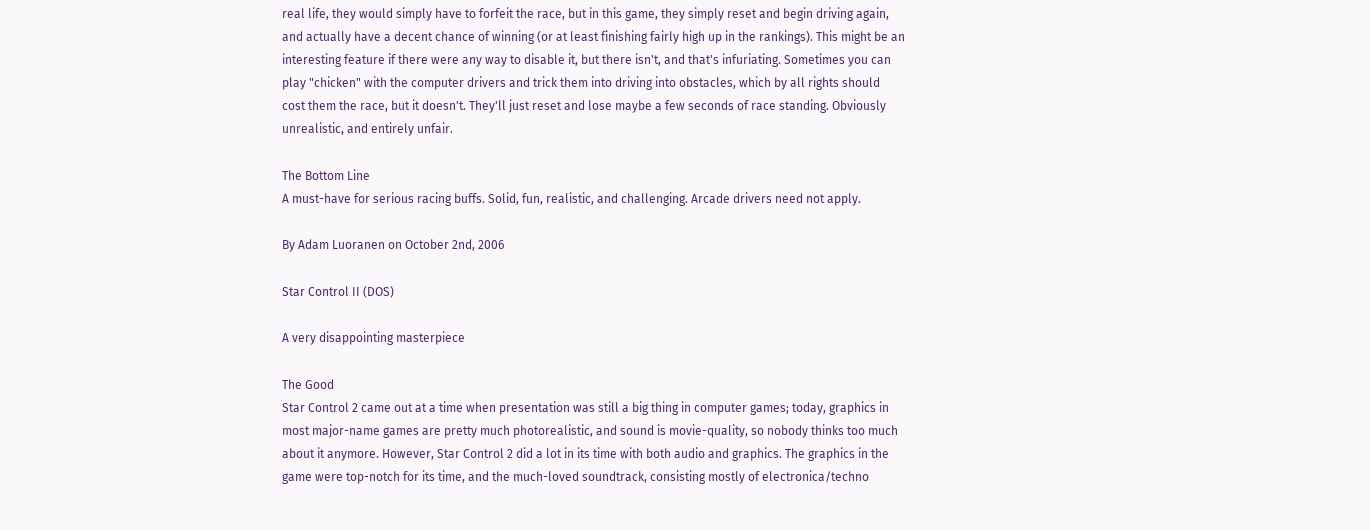real life, they would simply have to forfeit the race, but in this game, they simply reset and begin driving again, and actually have a decent chance of winning (or at least finishing fairly high up in the rankings). This might be an interesting feature if there were any way to disable it, but there isn't, and that's infuriating. Sometimes you can play "chicken" with the computer drivers and trick them into driving into obstacles, which by all rights should cost them the race, but it doesn't. They'll just reset and lose maybe a few seconds of race standing. Obviously unrealistic, and entirely unfair.

The Bottom Line
A must-have for serious racing buffs. Solid, fun, realistic, and challenging. Arcade drivers need not apply.

By Adam Luoranen on October 2nd, 2006

Star Control II (DOS)

A very disappointing masterpiece

The Good
Star Control 2 came out at a time when presentation was still a big thing in computer games; today, graphics in most major-name games are pretty much photorealistic, and sound is movie-quality, so nobody thinks too much about it anymore. However, Star Control 2 did a lot in its time with both audio and graphics. The graphics in the game were top-notch for its time, and the much-loved soundtrack, consisting mostly of electronica/techno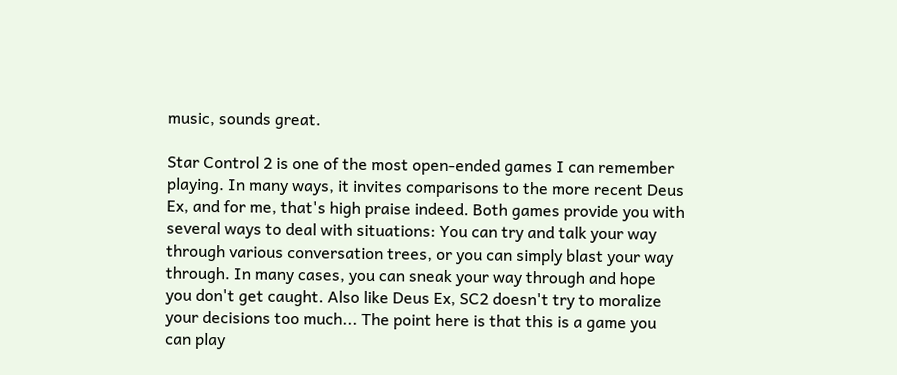music, sounds great.

Star Control 2 is one of the most open-ended games I can remember playing. In many ways, it invites comparisons to the more recent Deus Ex, and for me, that's high praise indeed. Both games provide you with several ways to deal with situations: You can try and talk your way through various conversation trees, or you can simply blast your way through. In many cases, you can sneak your way through and hope you don't get caught. Also like Deus Ex, SC2 doesn't try to moralize your decisions too much... The point here is that this is a game you can play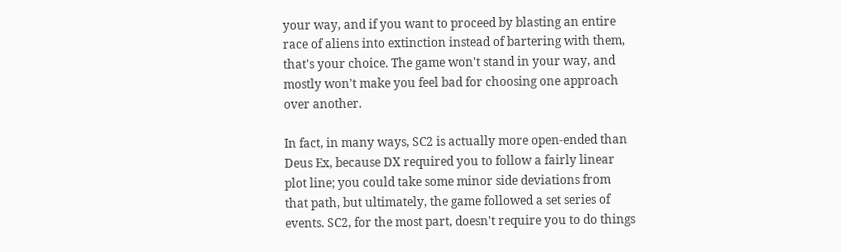your way, and if you want to proceed by blasting an entire race of aliens into extinction instead of bartering with them, that's your choice. The game won't stand in your way, and mostly won't make you feel bad for choosing one approach over another.

In fact, in many ways, SC2 is actually more open-ended than Deus Ex, because DX required you to follow a fairly linear plot line; you could take some minor side deviations from that path, but ultimately, the game followed a set series of events. SC2, for the most part, doesn't require you to do things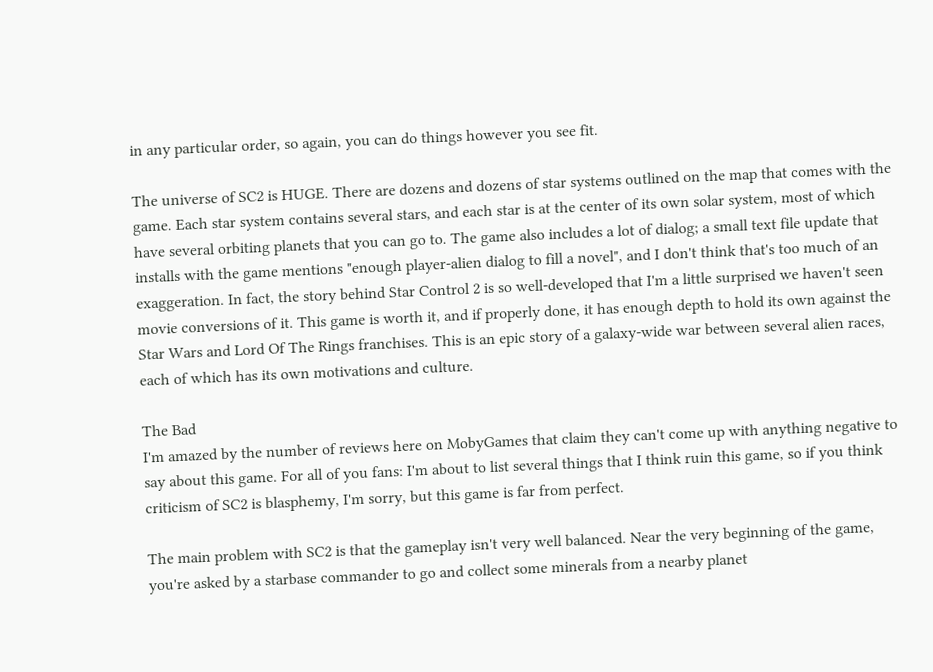in any particular order, so again, you can do things however you see fit.

The universe of SC2 is HUGE. There are dozens and dozens of star systems outlined on the map that comes with the game. Each star system contains several stars, and each star is at the center of its own solar system, most of which have several orbiting planets that you can go to. The game also includes a lot of dialog; a small text file update that installs with the game mentions "enough player-alien dialog to fill a novel", and I don't think that's too much of an exaggeration. In fact, the story behind Star Control 2 is so well-developed that I'm a little surprised we haven't seen movie conversions of it. This game is worth it, and if properly done, it has enough depth to hold its own against the Star Wars and Lord Of The Rings franchises. This is an epic story of a galaxy-wide war between several alien races, each of which has its own motivations and culture.

The Bad
I'm amazed by the number of reviews here on MobyGames that claim they can't come up with anything negative to say about this game. For all of you fans: I'm about to list several things that I think ruin this game, so if you think criticism of SC2 is blasphemy, I'm sorry, but this game is far from perfect.

The main problem with SC2 is that the gameplay isn't very well balanced. Near the very beginning of the game, you're asked by a starbase commander to go and collect some minerals from a nearby planet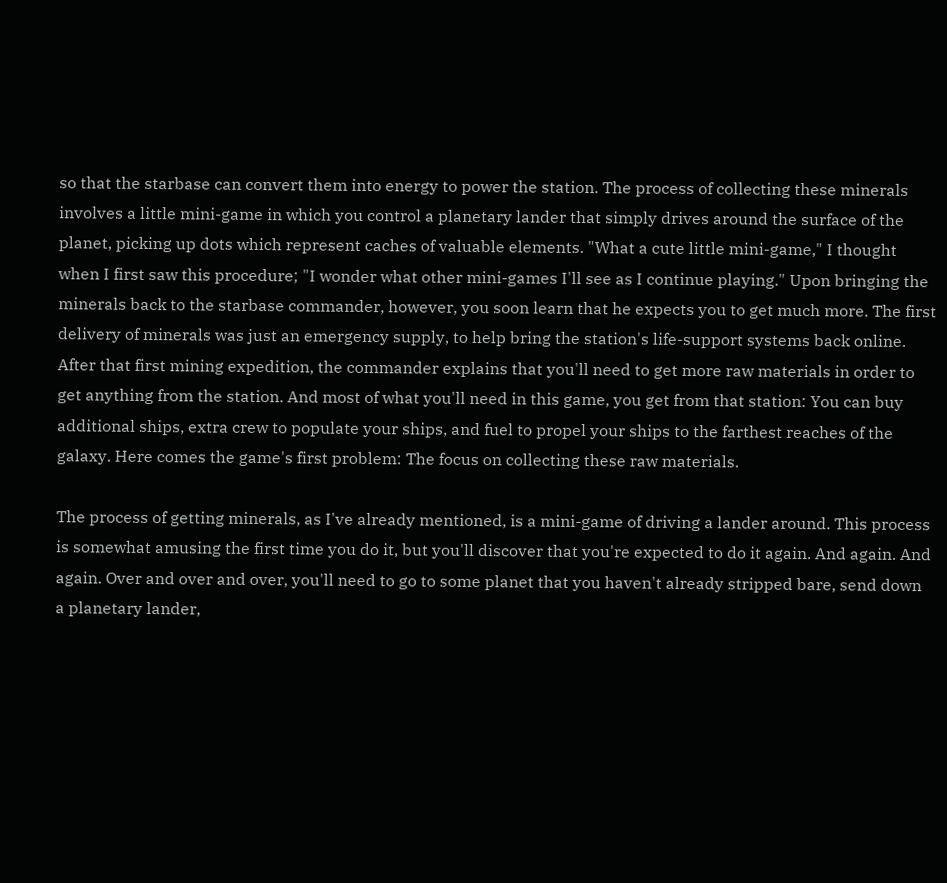so that the starbase can convert them into energy to power the station. The process of collecting these minerals involves a little mini-game in which you control a planetary lander that simply drives around the surface of the planet, picking up dots which represent caches of valuable elements. "What a cute little mini-game," I thought when I first saw this procedure; "I wonder what other mini-games I'll see as I continue playing." Upon bringing the minerals back to the starbase commander, however, you soon learn that he expects you to get much more. The first delivery of minerals was just an emergency supply, to help bring the station's life-support systems back online. After that first mining expedition, the commander explains that you'll need to get more raw materials in order to get anything from the station. And most of what you'll need in this game, you get from that station: You can buy additional ships, extra crew to populate your ships, and fuel to propel your ships to the farthest reaches of the galaxy. Here comes the game's first problem: The focus on collecting these raw materials.

The process of getting minerals, as I've already mentioned, is a mini-game of driving a lander around. This process is somewhat amusing the first time you do it, but you'll discover that you're expected to do it again. And again. And again. Over and over and over, you'll need to go to some planet that you haven't already stripped bare, send down a planetary lander,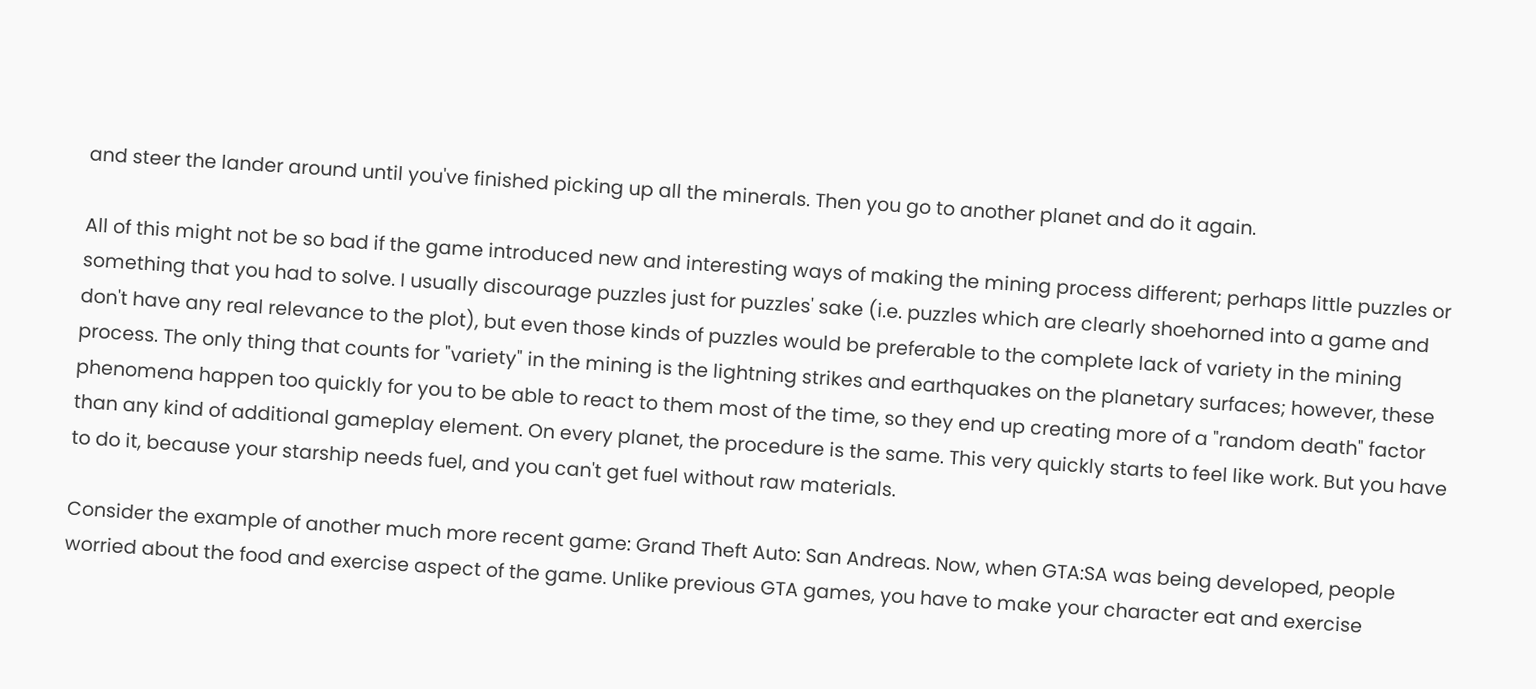and steer the lander around until you've finished picking up all the minerals. Then you go to another planet and do it again.

All of this might not be so bad if the game introduced new and interesting ways of making the mining process different; perhaps little puzzles or something that you had to solve. I usually discourage puzzles just for puzzles' sake (i.e. puzzles which are clearly shoehorned into a game and don't have any real relevance to the plot), but even those kinds of puzzles would be preferable to the complete lack of variety in the mining process. The only thing that counts for "variety" in the mining is the lightning strikes and earthquakes on the planetary surfaces; however, these phenomena happen too quickly for you to be able to react to them most of the time, so they end up creating more of a "random death" factor than any kind of additional gameplay element. On every planet, the procedure is the same. This very quickly starts to feel like work. But you have to do it, because your starship needs fuel, and you can't get fuel without raw materials.

Consider the example of another much more recent game: Grand Theft Auto: San Andreas. Now, when GTA:SA was being developed, people worried about the food and exercise aspect of the game. Unlike previous GTA games, you have to make your character eat and exercise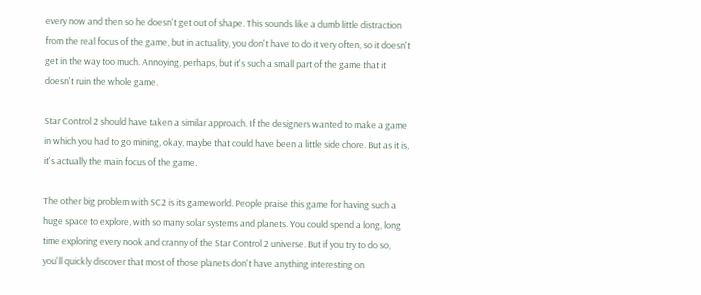every now and then so he doesn't get out of shape. This sounds like a dumb little distraction from the real focus of the game, but in actuality, you don't have to do it very often, so it doesn't get in the way too much. Annoying, perhaps, but it's such a small part of the game that it doesn't ruin the whole game.

Star Control 2 should have taken a similar approach. If the designers wanted to make a game in which you had to go mining, okay, maybe that could have been a little side chore. But as it is, it's actually the main focus of the game.

The other big problem with SC2 is its gameworld. People praise this game for having such a huge space to explore, with so many solar systems and planets. You could spend a long, long time exploring every nook and cranny of the Star Control 2 universe. But if you try to do so, you'll quickly discover that most of those planets don't have anything interesting on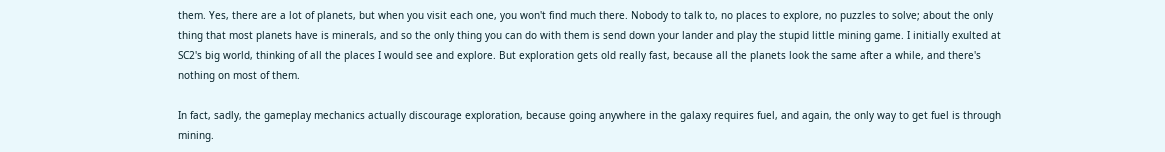them. Yes, there are a lot of planets, but when you visit each one, you won't find much there. Nobody to talk to, no places to explore, no puzzles to solve; about the only thing that most planets have is minerals, and so the only thing you can do with them is send down your lander and play the stupid little mining game. I initially exulted at SC2's big world, thinking of all the places I would see and explore. But exploration gets old really fast, because all the planets look the same after a while, and there's nothing on most of them.

In fact, sadly, the gameplay mechanics actually discourage exploration, because going anywhere in the galaxy requires fuel, and again, the only way to get fuel is through mining.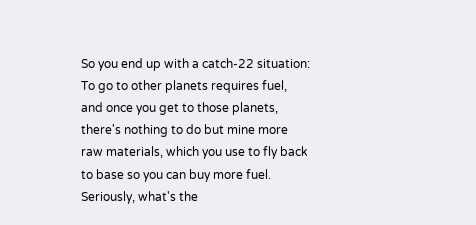So you end up with a catch-22 situation: To go to other planets requires fuel, and once you get to those planets, there's nothing to do but mine more raw materials, which you use to fly back to base so you can buy more fuel. Seriously, what's the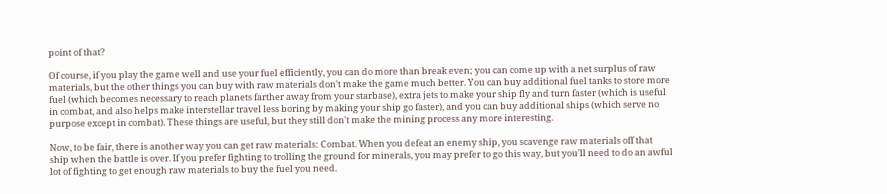point of that?

Of course, if you play the game well and use your fuel efficiently, you can do more than break even; you can come up with a net surplus of raw materials, but the other things you can buy with raw materials don't make the game much better. You can buy additional fuel tanks to store more fuel (which becomes necessary to reach planets farther away from your starbase), extra jets to make your ship fly and turn faster (which is useful in combat, and also helps make interstellar travel less boring by making your ship go faster), and you can buy additional ships (which serve no purpose except in combat). These things are useful, but they still don't make the mining process any more interesting.

Now, to be fair, there is another way you can get raw materials: Combat. When you defeat an enemy ship, you scavenge raw materials off that ship when the battle is over. If you prefer fighting to trolling the ground for minerals, you may prefer to go this way, but you'll need to do an awful lot of fighting to get enough raw materials to buy the fuel you need.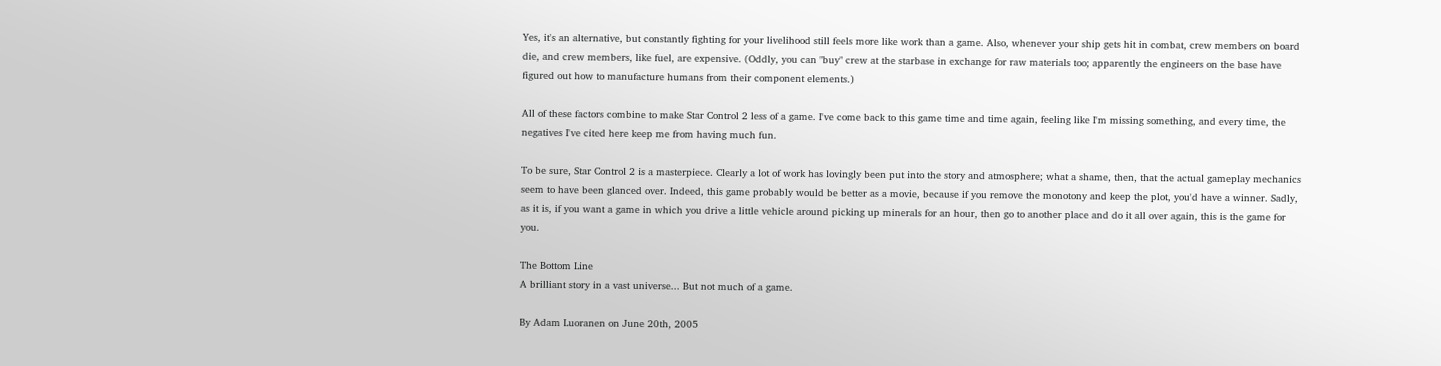Yes, it's an alternative, but constantly fighting for your livelihood still feels more like work than a game. Also, whenever your ship gets hit in combat, crew members on board die, and crew members, like fuel, are expensive. (Oddly, you can "buy" crew at the starbase in exchange for raw materials too; apparently the engineers on the base have figured out how to manufacture humans from their component elements.)

All of these factors combine to make Star Control 2 less of a game. I've come back to this game time and time again, feeling like I'm missing something, and every time, the negatives I've cited here keep me from having much fun.

To be sure, Star Control 2 is a masterpiece. Clearly a lot of work has lovingly been put into the story and atmosphere; what a shame, then, that the actual gameplay mechanics seem to have been glanced over. Indeed, this game probably would be better as a movie, because if you remove the monotony and keep the plot, you'd have a winner. Sadly, as it is, if you want a game in which you drive a little vehicle around picking up minerals for an hour, then go to another place and do it all over again, this is the game for you.

The Bottom Line
A brilliant story in a vast universe... But not much of a game.

By Adam Luoranen on June 20th, 2005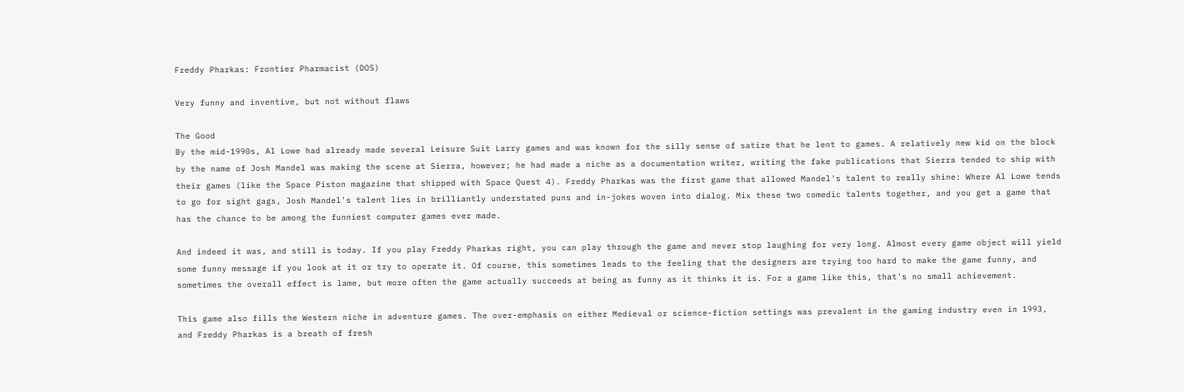Freddy Pharkas: Frontier Pharmacist (DOS)

Very funny and inventive, but not without flaws

The Good
By the mid-1990s, Al Lowe had already made several Leisure Suit Larry games and was known for the silly sense of satire that he lent to games. A relatively new kid on the block by the name of Josh Mandel was making the scene at Sierra, however; he had made a niche as a documentation writer, writing the fake publications that Sierra tended to ship with their games (like the Space Piston magazine that shipped with Space Quest 4). Freddy Pharkas was the first game that allowed Mandel's talent to really shine: Where Al Lowe tends to go for sight gags, Josh Mandel's talent lies in brilliantly understated puns and in-jokes woven into dialog. Mix these two comedic talents together, and you get a game that has the chance to be among the funniest computer games ever made.

And indeed it was, and still is today. If you play Freddy Pharkas right, you can play through the game and never stop laughing for very long. Almost every game object will yield some funny message if you look at it or try to operate it. Of course, this sometimes leads to the feeling that the designers are trying too hard to make the game funny, and sometimes the overall effect is lame, but more often the game actually succeeds at being as funny as it thinks it is. For a game like this, that's no small achievement.

This game also fills the Western niche in adventure games. The over-emphasis on either Medieval or science-fiction settings was prevalent in the gaming industry even in 1993, and Freddy Pharkas is a breath of fresh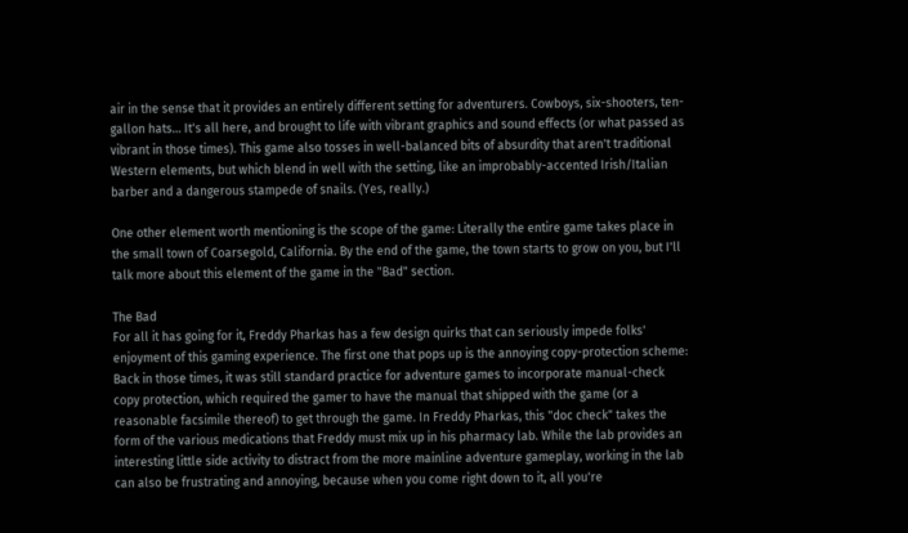air in the sense that it provides an entirely different setting for adventurers. Cowboys, six-shooters, ten-gallon hats... It's all here, and brought to life with vibrant graphics and sound effects (or what passed as vibrant in those times). This game also tosses in well-balanced bits of absurdity that aren't traditional Western elements, but which blend in well with the setting, like an improbably-accented Irish/Italian barber and a dangerous stampede of snails. (Yes, really.)

One other element worth mentioning is the scope of the game: Literally the entire game takes place in the small town of Coarsegold, California. By the end of the game, the town starts to grow on you, but I'll talk more about this element of the game in the "Bad" section.

The Bad
For all it has going for it, Freddy Pharkas has a few design quirks that can seriously impede folks' enjoyment of this gaming experience. The first one that pops up is the annoying copy-protection scheme: Back in those times, it was still standard practice for adventure games to incorporate manual-check copy protection, which required the gamer to have the manual that shipped with the game (or a reasonable facsimile thereof) to get through the game. In Freddy Pharkas, this "doc check" takes the form of the various medications that Freddy must mix up in his pharmacy lab. While the lab provides an interesting little side activity to distract from the more mainline adventure gameplay, working in the lab can also be frustrating and annoying, because when you come right down to it, all you're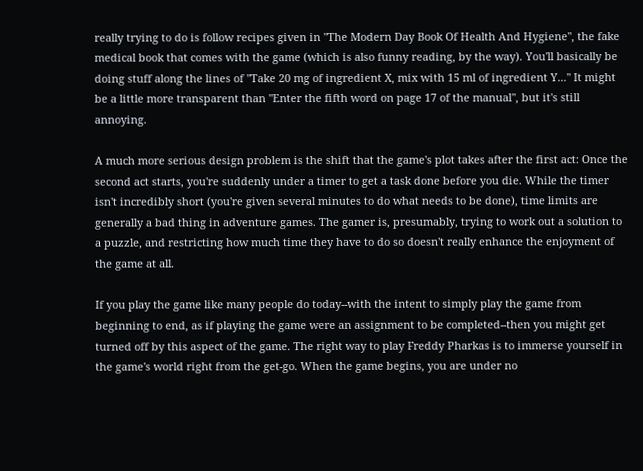really trying to do is follow recipes given in "The Modern Day Book Of Health And Hygiene", the fake medical book that comes with the game (which is also funny reading, by the way). You'll basically be doing stuff along the lines of "Take 20 mg of ingredient X, mix with 15 ml of ingredient Y..." It might be a little more transparent than "Enter the fifth word on page 17 of the manual", but it's still annoying.

A much more serious design problem is the shift that the game's plot takes after the first act: Once the second act starts, you're suddenly under a timer to get a task done before you die. While the timer isn't incredibly short (you're given several minutes to do what needs to be done), time limits are generally a bad thing in adventure games. The gamer is, presumably, trying to work out a solution to a puzzle, and restricting how much time they have to do so doesn't really enhance the enjoyment of the game at all.

If you play the game like many people do today--with the intent to simply play the game from beginning to end, as if playing the game were an assignment to be completed--then you might get turned off by this aspect of the game. The right way to play Freddy Pharkas is to immerse yourself in the game's world right from the get-go. When the game begins, you are under no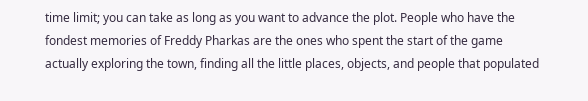time limit; you can take as long as you want to advance the plot. People who have the fondest memories of Freddy Pharkas are the ones who spent the start of the game actually exploring the town, finding all the little places, objects, and people that populated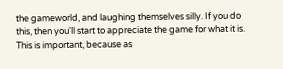the gameworld, and laughing themselves silly. If you do this, then you'll start to appreciate the game for what it is. This is important, because as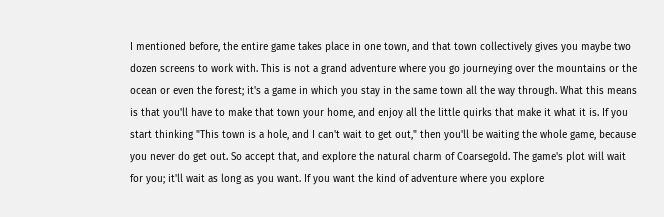I mentioned before, the entire game takes place in one town, and that town collectively gives you maybe two dozen screens to work with. This is not a grand adventure where you go journeying over the mountains or the ocean or even the forest; it's a game in which you stay in the same town all the way through. What this means is that you'll have to make that town your home, and enjoy all the little quirks that make it what it is. If you start thinking "This town is a hole, and I can't wait to get out," then you'll be waiting the whole game, because you never do get out. So accept that, and explore the natural charm of Coarsegold. The game's plot will wait for you; it'll wait as long as you want. If you want the kind of adventure where you explore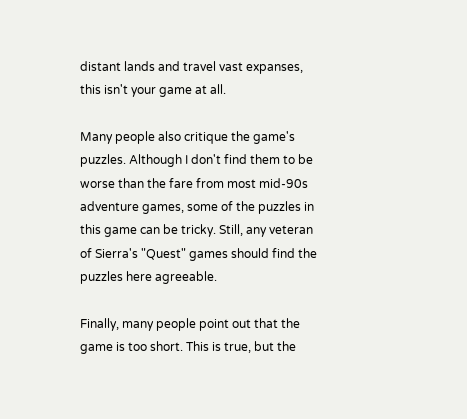distant lands and travel vast expanses, this isn't your game at all.

Many people also critique the game's puzzles. Although I don't find them to be worse than the fare from most mid-90s adventure games, some of the puzzles in this game can be tricky. Still, any veteran of Sierra's "Quest" games should find the puzzles here agreeable.

Finally, many people point out that the game is too short. This is true, but the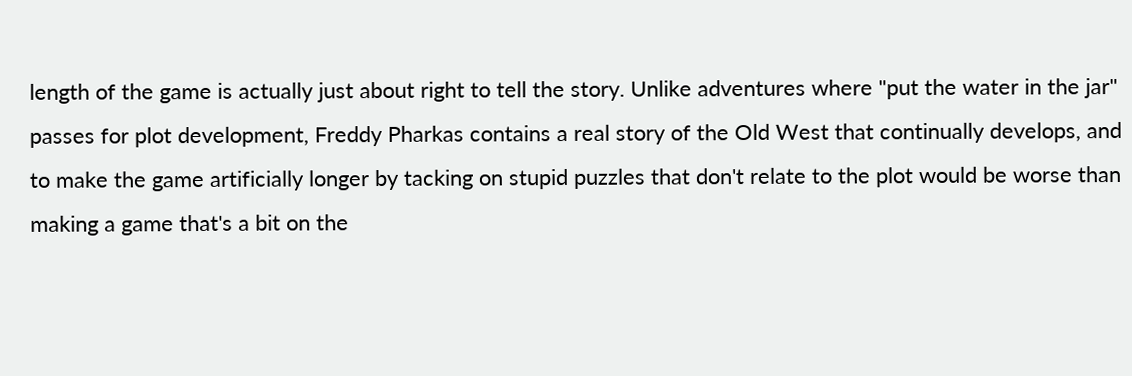length of the game is actually just about right to tell the story. Unlike adventures where "put the water in the jar" passes for plot development, Freddy Pharkas contains a real story of the Old West that continually develops, and to make the game artificially longer by tacking on stupid puzzles that don't relate to the plot would be worse than making a game that's a bit on the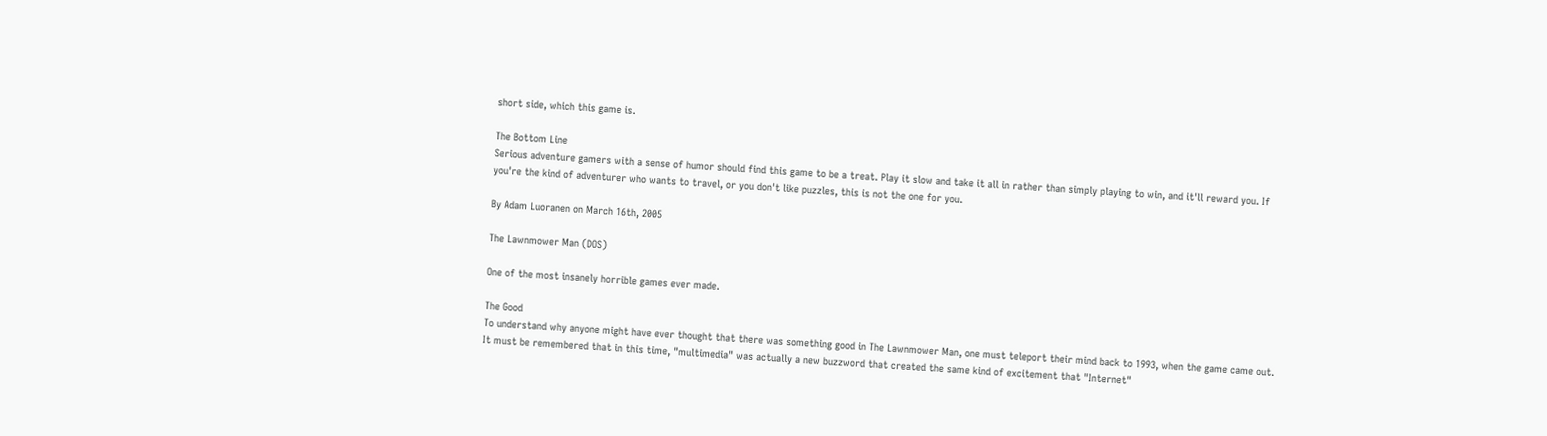short side, which this game is.

The Bottom Line
Serious adventure gamers with a sense of humor should find this game to be a treat. Play it slow and take it all in rather than simply playing to win, and it'll reward you. If you're the kind of adventurer who wants to travel, or you don't like puzzles, this is not the one for you.

By Adam Luoranen on March 16th, 2005

The Lawnmower Man (DOS)

One of the most insanely horrible games ever made.

The Good
To understand why anyone might have ever thought that there was something good in The Lawnmower Man, one must teleport their mind back to 1993, when the game came out. It must be remembered that in this time, "multimedia" was actually a new buzzword that created the same kind of excitement that "Internet"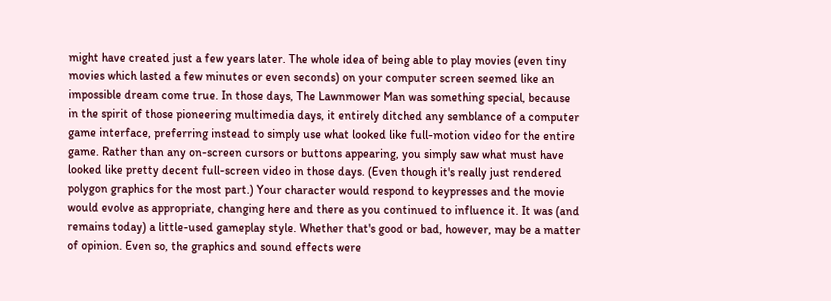might have created just a few years later. The whole idea of being able to play movies (even tiny movies which lasted a few minutes or even seconds) on your computer screen seemed like an impossible dream come true. In those days, The Lawnmower Man was something special, because in the spirit of those pioneering multimedia days, it entirely ditched any semblance of a computer game interface, preferring instead to simply use what looked like full-motion video for the entire game. Rather than any on-screen cursors or buttons appearing, you simply saw what must have looked like pretty decent full-screen video in those days. (Even though it's really just rendered polygon graphics for the most part.) Your character would respond to keypresses and the movie would evolve as appropriate, changing here and there as you continued to influence it. It was (and remains today) a little-used gameplay style. Whether that's good or bad, however, may be a matter of opinion. Even so, the graphics and sound effects were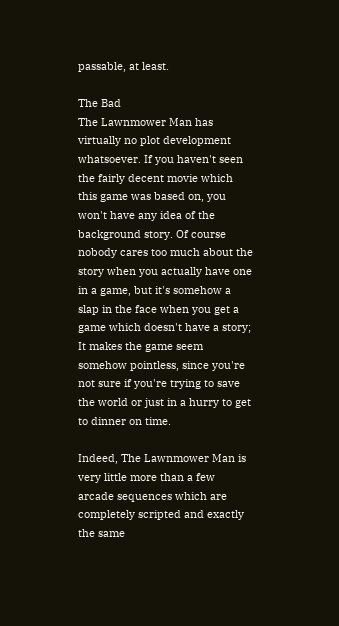passable, at least.

The Bad
The Lawnmower Man has virtually no plot development whatsoever. If you haven't seen the fairly decent movie which this game was based on, you won't have any idea of the background story. Of course nobody cares too much about the story when you actually have one in a game, but it's somehow a slap in the face when you get a game which doesn't have a story; It makes the game seem somehow pointless, since you're not sure if you're trying to save the world or just in a hurry to get to dinner on time.

Indeed, The Lawnmower Man is very little more than a few arcade sequences which are completely scripted and exactly the same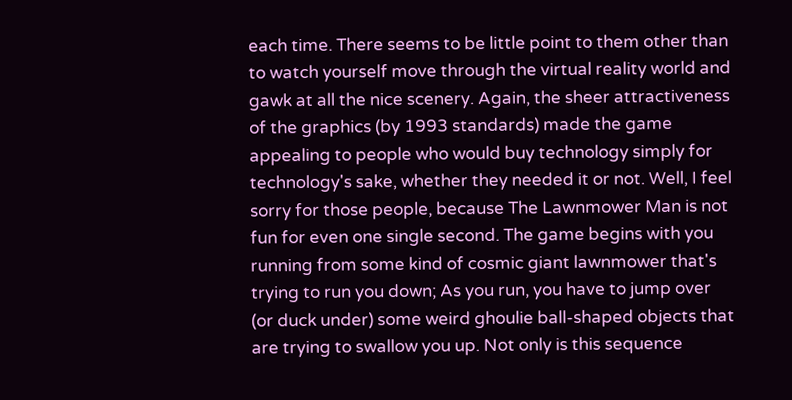each time. There seems to be little point to them other than to watch yourself move through the virtual reality world and gawk at all the nice scenery. Again, the sheer attractiveness of the graphics (by 1993 standards) made the game appealing to people who would buy technology simply for technology's sake, whether they needed it or not. Well, I feel sorry for those people, because The Lawnmower Man is not fun for even one single second. The game begins with you running from some kind of cosmic giant lawnmower that's trying to run you down; As you run, you have to jump over (or duck under) some weird ghoulie ball-shaped objects that are trying to swallow you up. Not only is this sequence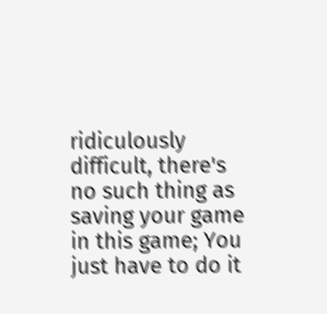ridiculously difficult, there's no such thing as saving your game in this game; You just have to do it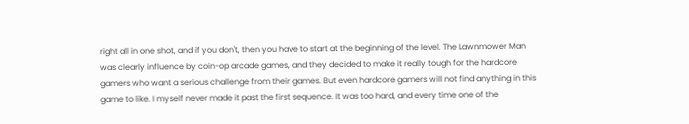right all in one shot, and if you don't, then you have to start at the beginning of the level. The Lawnmower Man was clearly influence by coin-op arcade games, and they decided to make it really tough for the hardcore gamers who want a serious challenge from their games. But even hardcore gamers will not find anything in this game to like. I myself never made it past the first sequence. It was too hard, and every time one of the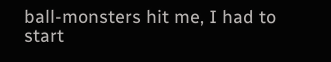ball-monsters hit me, I had to start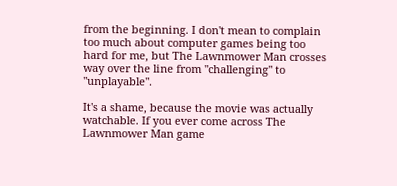from the beginning. I don't mean to complain too much about computer games being too hard for me, but The Lawnmower Man crosses way over the line from "challenging" to "unplayable".

It's a shame, because the movie was actually watchable. If you ever come across The Lawnmower Man game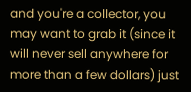and you're a collector, you may want to grab it (since it will never sell anywhere for more than a few dollars) just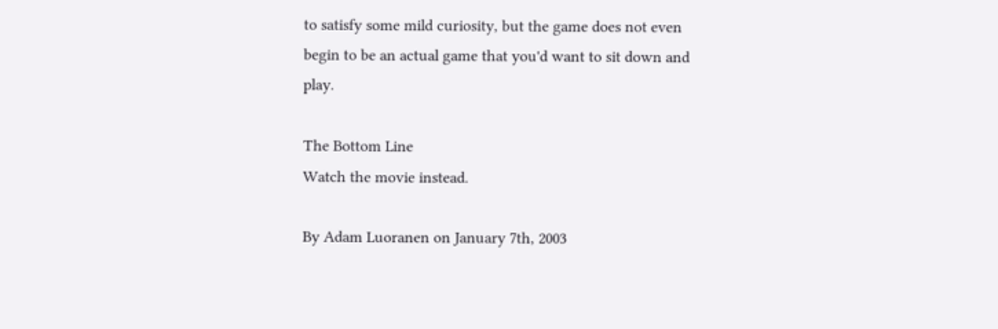to satisfy some mild curiosity, but the game does not even begin to be an actual game that you'd want to sit down and play.

The Bottom Line
Watch the movie instead.

By Adam Luoranen on January 7th, 2003